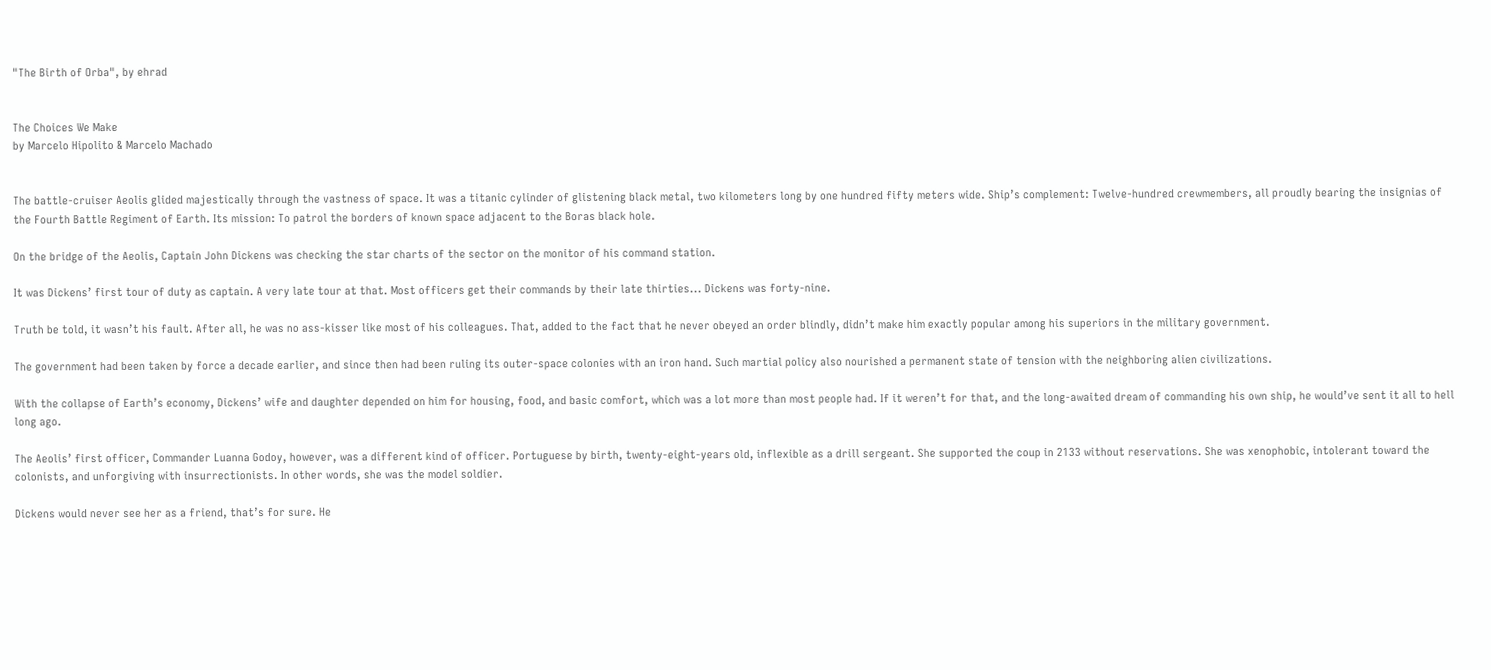"The Birth of Orba", by ehrad


The Choices We Make
by Marcelo Hipolito & Marcelo Machado


The battle-cruiser Aeolis glided majestically through the vastness of space. It was a titanic cylinder of glistening black metal, two kilometers long by one hundred fifty meters wide. Ship’s complement: Twelve-hundred crewmembers, all proudly bearing the insignias of the Fourth Battle Regiment of Earth. Its mission: To patrol the borders of known space adjacent to the Boras black hole.

On the bridge of the Aeolis, Captain John Dickens was checking the star charts of the sector on the monitor of his command station.

It was Dickens’ first tour of duty as captain. A very late tour at that. Most officers get their commands by their late thirties... Dickens was forty-nine.

Truth be told, it wasn’t his fault. After all, he was no ass-kisser like most of his colleagues. That, added to the fact that he never obeyed an order blindly, didn’t make him exactly popular among his superiors in the military government.

The government had been taken by force a decade earlier, and since then had been ruling its outer-space colonies with an iron hand. Such martial policy also nourished a permanent state of tension with the neighboring alien civilizations.

With the collapse of Earth’s economy, Dickens’ wife and daughter depended on him for housing, food, and basic comfort, which was a lot more than most people had. If it weren’t for that, and the long-awaited dream of commanding his own ship, he would’ve sent it all to hell long ago.

The Aeolis’ first officer, Commander Luanna Godoy, however, was a different kind of officer. Portuguese by birth, twenty-eight-years old, inflexible as a drill sergeant. She supported the coup in 2133 without reservations. She was xenophobic, intolerant toward the colonists, and unforgiving with insurrectionists. In other words, she was the model soldier.

Dickens would never see her as a friend, that’s for sure. He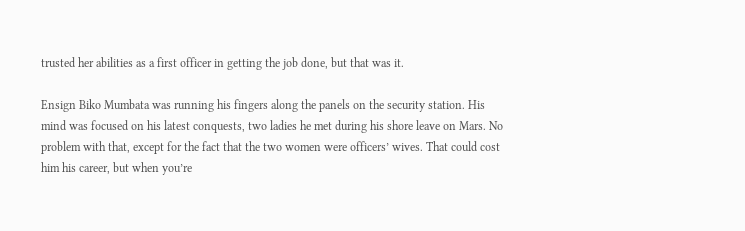trusted her abilities as a first officer in getting the job done, but that was it.

Ensign Biko Mumbata was running his fingers along the panels on the security station. His mind was focused on his latest conquests, two ladies he met during his shore leave on Mars. No problem with that, except for the fact that the two women were officers’ wives. That could cost him his career, but when you’re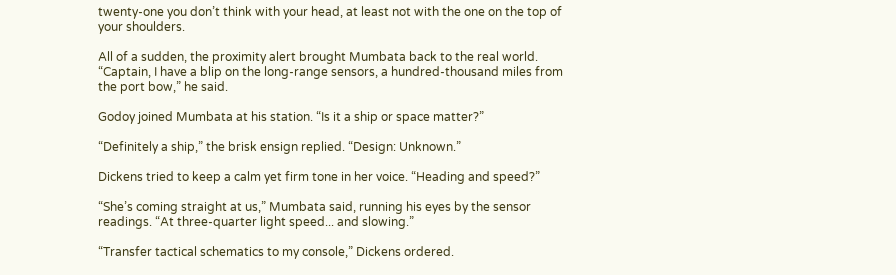twenty-one you don’t think with your head, at least not with the one on the top of your shoulders.

All of a sudden, the proximity alert brought Mumbata back to the real world. “Captain, I have a blip on the long-range sensors, a hundred-thousand miles from the port bow,” he said.

Godoy joined Mumbata at his station. “Is it a ship or space matter?”

“Definitely a ship,” the brisk ensign replied. “Design: Unknown.”

Dickens tried to keep a calm yet firm tone in her voice. “Heading and speed?”

“She’s coming straight at us,” Mumbata said, running his eyes by the sensor readings. “At three-quarter light speed... and slowing.”

“Transfer tactical schematics to my console,” Dickens ordered.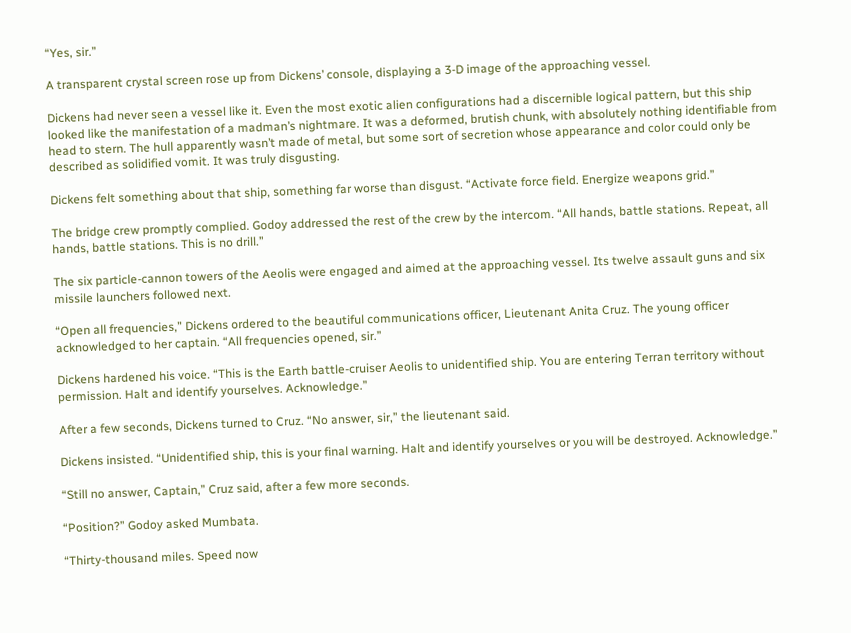“Yes, sir.”

A transparent crystal screen rose up from Dickens’ console, displaying a 3-D image of the approaching vessel.

Dickens had never seen a vessel like it. Even the most exotic alien configurations had a discernible logical pattern, but this ship looked like the manifestation of a madman’s nightmare. It was a deformed, brutish chunk, with absolutely nothing identifiable from head to stern. The hull apparently wasn’t made of metal, but some sort of secretion whose appearance and color could only be described as solidified vomit. It was truly disgusting.

Dickens felt something about that ship, something far worse than disgust. “Activate force field. Energize weapons grid.”

The bridge crew promptly complied. Godoy addressed the rest of the crew by the intercom. “All hands, battle stations. Repeat, all hands, battle stations. This is no drill.”

The six particle-cannon towers of the Aeolis were engaged and aimed at the approaching vessel. Its twelve assault guns and six missile launchers followed next.

“Open all frequencies,” Dickens ordered to the beautiful communications officer, Lieutenant Anita Cruz. The young officer acknowledged to her captain. “All frequencies opened, sir.”

Dickens hardened his voice. “This is the Earth battle-cruiser Aeolis to unidentified ship. You are entering Terran territory without permission. Halt and identify yourselves. Acknowledge.”

After a few seconds, Dickens turned to Cruz. “No answer, sir,” the lieutenant said.

Dickens insisted. “Unidentified ship, this is your final warning. Halt and identify yourselves or you will be destroyed. Acknowledge.”

“Still no answer, Captain,” Cruz said, after a few more seconds.

“Position?” Godoy asked Mumbata.

“Thirty-thousand miles. Speed now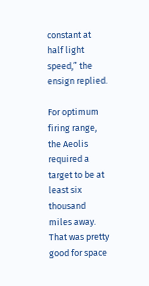constant at half light speed,” the ensign replied.

For optimum firing range, the Aeolis required a target to be at least six thousand miles away. That was pretty good for space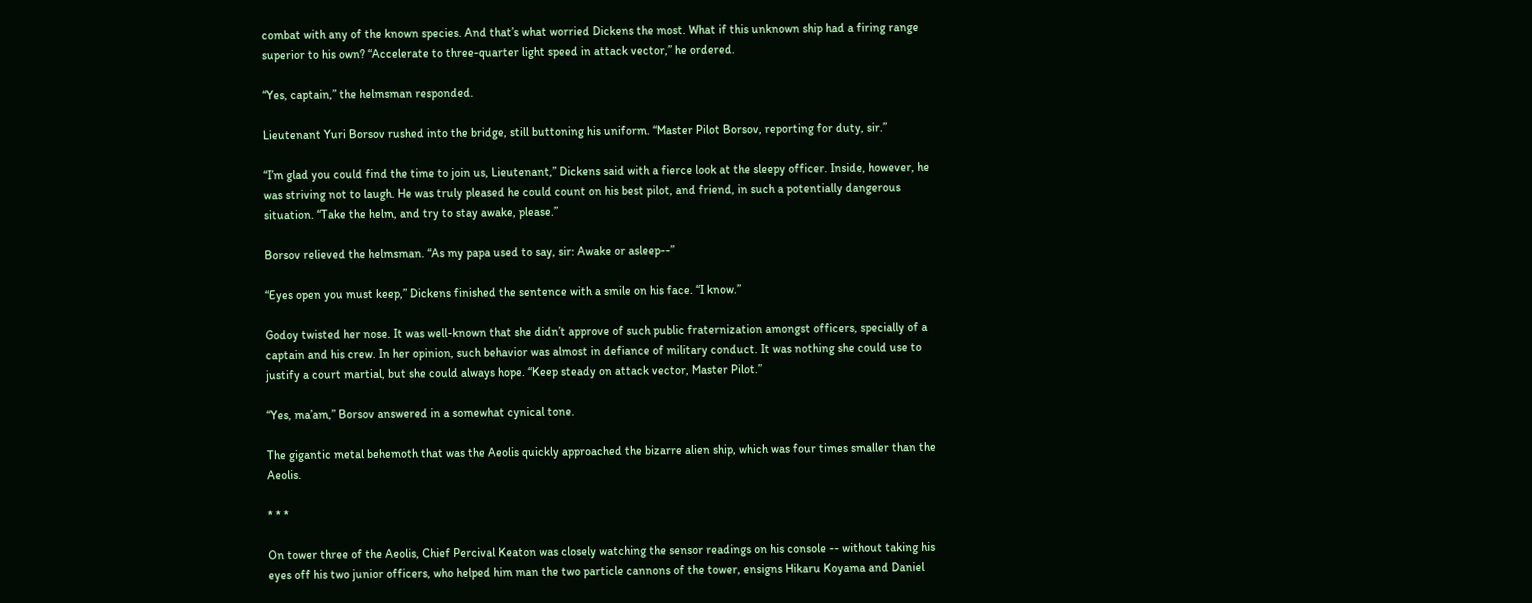combat with any of the known species. And that’s what worried Dickens the most. What if this unknown ship had a firing range superior to his own? “Accelerate to three-quarter light speed in attack vector,” he ordered.

“Yes, captain,” the helmsman responded.

Lieutenant Yuri Borsov rushed into the bridge, still buttoning his uniform. “Master Pilot Borsov, reporting for duty, sir.”

“I’m glad you could find the time to join us, Lieutenant,” Dickens said with a fierce look at the sleepy officer. Inside, however, he was striving not to laugh. He was truly pleased he could count on his best pilot, and friend, in such a potentially dangerous situation. “Take the helm, and try to stay awake, please.”

Borsov relieved the helmsman. “As my papa used to say, sir: Awake or asleep--”

“Eyes open you must keep,” Dickens finished the sentence with a smile on his face. “I know.”

Godoy twisted her nose. It was well-known that she didn’t approve of such public fraternization amongst officers, specially of a captain and his crew. In her opinion, such behavior was almost in defiance of military conduct. It was nothing she could use to justify a court martial, but she could always hope. “Keep steady on attack vector, Master Pilot.”

“Yes, ma’am,” Borsov answered in a somewhat cynical tone.

The gigantic metal behemoth that was the Aeolis quickly approached the bizarre alien ship, which was four times smaller than the Aeolis.

* * *

On tower three of the Aeolis, Chief Percival Keaton was closely watching the sensor readings on his console -- without taking his eyes off his two junior officers, who helped him man the two particle cannons of the tower, ensigns Hikaru Koyama and Daniel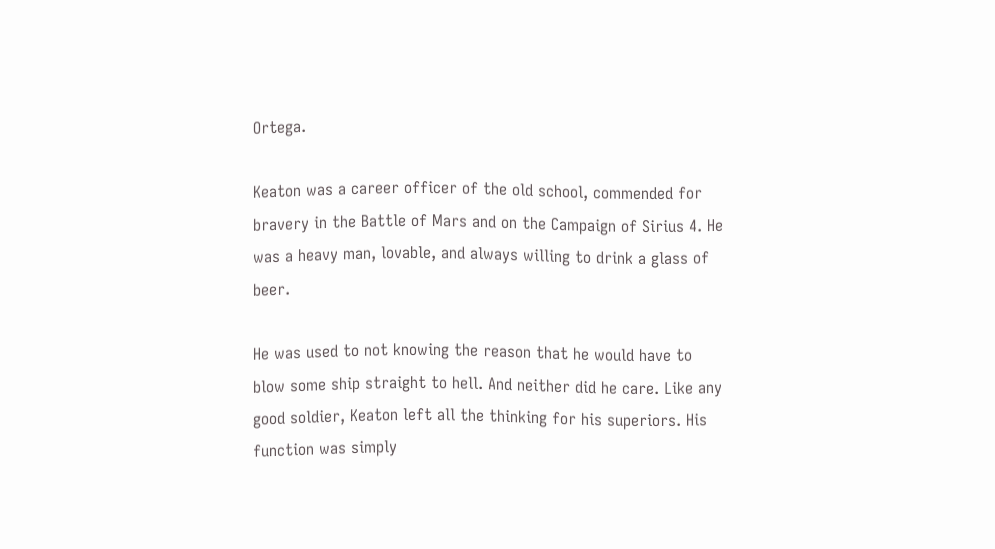Ortega.

Keaton was a career officer of the old school, commended for bravery in the Battle of Mars and on the Campaign of Sirius 4. He was a heavy man, lovable, and always willing to drink a glass of beer.

He was used to not knowing the reason that he would have to blow some ship straight to hell. And neither did he care. Like any good soldier, Keaton left all the thinking for his superiors. His function was simply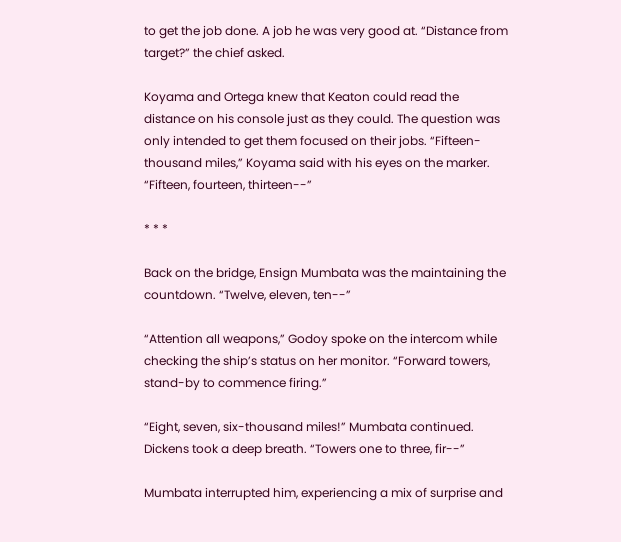to get the job done. A job he was very good at. “Distance from target?” the chief asked.

Koyama and Ortega knew that Keaton could read the distance on his console just as they could. The question was only intended to get them focused on their jobs. “Fifteen-thousand miles,” Koyama said with his eyes on the marker. “Fifteen, fourteen, thirteen--”

* * *

Back on the bridge, Ensign Mumbata was the maintaining the countdown. “Twelve, eleven, ten--”

“Attention all weapons,” Godoy spoke on the intercom while checking the ship’s status on her monitor. “Forward towers, stand-by to commence firing.”

“Eight, seven, six-thousand miles!” Mumbata continued. Dickens took a deep breath. “Towers one to three, fir--”

Mumbata interrupted him, experiencing a mix of surprise and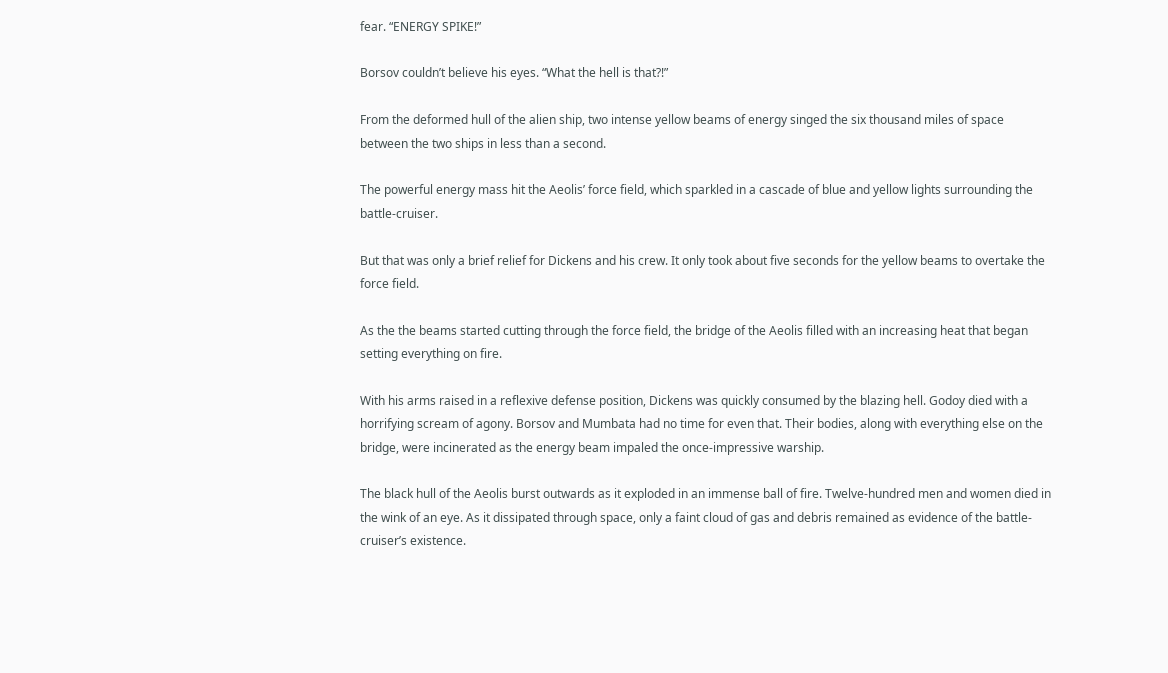fear. “ENERGY SPIKE!”

Borsov couldn’t believe his eyes. “What the hell is that?!”

From the deformed hull of the alien ship, two intense yellow beams of energy singed the six thousand miles of space between the two ships in less than a second.

The powerful energy mass hit the Aeolis’ force field, which sparkled in a cascade of blue and yellow lights surrounding the battle-cruiser.

But that was only a brief relief for Dickens and his crew. It only took about five seconds for the yellow beams to overtake the force field.

As the the beams started cutting through the force field, the bridge of the Aeolis filled with an increasing heat that began setting everything on fire.

With his arms raised in a reflexive defense position, Dickens was quickly consumed by the blazing hell. Godoy died with a horrifying scream of agony. Borsov and Mumbata had no time for even that. Their bodies, along with everything else on the bridge, were incinerated as the energy beam impaled the once-impressive warship.

The black hull of the Aeolis burst outwards as it exploded in an immense ball of fire. Twelve-hundred men and women died in the wink of an eye. As it dissipated through space, only a faint cloud of gas and debris remained as evidence of the battle-cruiser’s existence.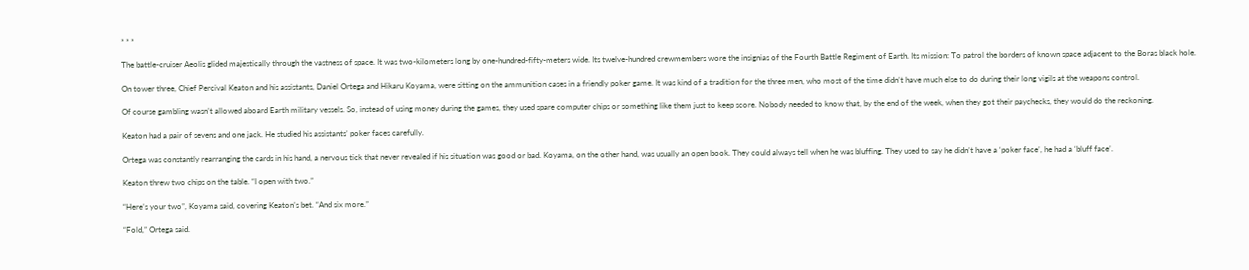* * *

The battle-cruiser Aeolis glided majestically through the vastness of space. It was two-kilometers long by one-hundred-fifty-meters wide. Its twelve-hundred crewmembers wore the insignias of the Fourth Battle Regiment of Earth. Its mission: To patrol the borders of known space adjacent to the Boras black hole.

On tower three, Chief Percival Keaton and his assistants, Daniel Ortega and Hikaru Koyama, were sitting on the ammunition cases in a friendly poker game. It was kind of a tradition for the three men, who most of the time didn’t have much else to do during their long vigils at the weapons control.

Of course gambling wasn’t allowed aboard Earth military vessels. So, instead of using money during the games, they used spare computer chips or something like them just to keep score. Nobody needed to know that, by the end of the week, when they got their paychecks, they would do the reckoning.

Keaton had a pair of sevens and one jack. He studied his assistants’ poker faces carefully.

Ortega was constantly rearranging the cards in his hand, a nervous tick that never revealed if his situation was good or bad. Koyama, on the other hand, was usually an open book. They could always tell when he was bluffing. They used to say he didn’t have a ‘poker face’, he had a ‘bluff face’.

Keaton threw two chips on the table. “I open with two.”

“Here’s your two”, Koyama said, covering Keaton’s bet. “And six more.”

“Fold,” Ortega said.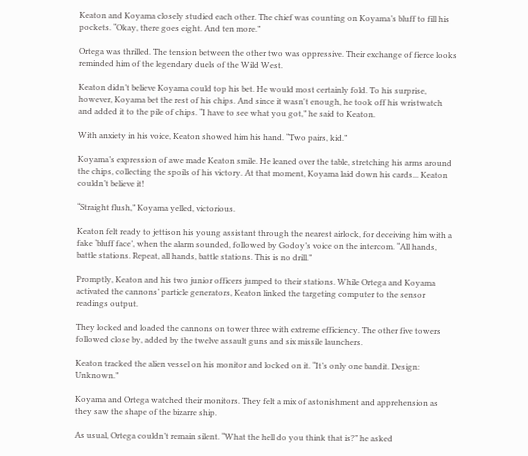Keaton and Koyama closely studied each other. The chief was counting on Koyama’s bluff to fill his pockets. “Okay, there goes eight. And ten more.”

Ortega was thrilled. The tension between the other two was oppressive. Their exchange of fierce looks reminded him of the legendary duels of the Wild West.

Keaton didn’t believe Koyama could top his bet. He would most certainly fold. To his surprise, however, Koyama bet the rest of his chips. And since it wasn't enough, he took off his wristwatch and added it to the pile of chips. “I have to see what you got,” he said to Keaton.

With anxiety in his voice, Keaton showed him his hand. “Two pairs, kid.”

Koyama’s expression of awe made Keaton smile. He leaned over the table, stretching his arms around the chips, collecting the spoils of his victory. At that moment, Koyama laid down his cards... Keaton couldn’t believe it!

“Straight flush,” Koyama yelled, victorious.

Keaton felt ready to jettison his young assistant through the nearest airlock, for deceiving him with a fake ‘bluff face’, when the alarm sounded, followed by Godoy’s voice on the intercom. “All hands, battle stations. Repeat, all hands, battle stations. This is no drill.”

Promptly, Keaton and his two junior officers jumped to their stations. While Ortega and Koyama activated the cannons’ particle generators, Keaton linked the targeting computer to the sensor readings output.

They locked and loaded the cannons on tower three with extreme efficiency. The other five towers followed close by, added by the twelve assault guns and six missile launchers.

Keaton tracked the alien vessel on his monitor and locked on it. “It’s only one bandit. Design: Unknown.”

Koyama and Ortega watched their monitors. They felt a mix of astonishment and apprehension as they saw the shape of the bizarre ship.

As usual, Ortega couldn’t remain silent. “What the hell do you think that is?” he asked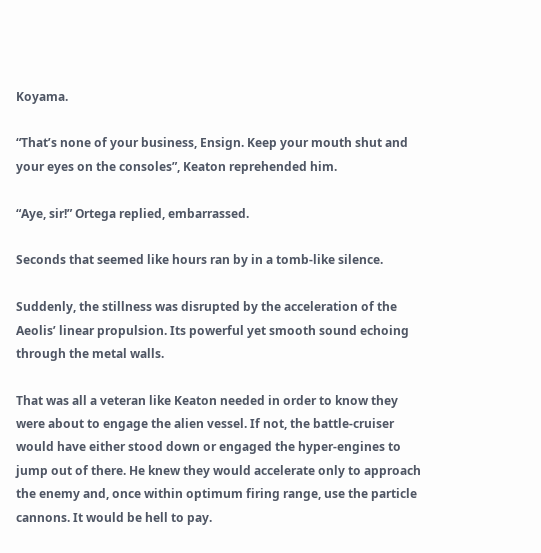Koyama.

“That’s none of your business, Ensign. Keep your mouth shut and your eyes on the consoles”, Keaton reprehended him.

“Aye, sir!” Ortega replied, embarrassed.

Seconds that seemed like hours ran by in a tomb-like silence.

Suddenly, the stillness was disrupted by the acceleration of the Aeolis’ linear propulsion. Its powerful yet smooth sound echoing through the metal walls.

That was all a veteran like Keaton needed in order to know they were about to engage the alien vessel. If not, the battle-cruiser would have either stood down or engaged the hyper-engines to jump out of there. He knew they would accelerate only to approach the enemy and, once within optimum firing range, use the particle cannons. It would be hell to pay.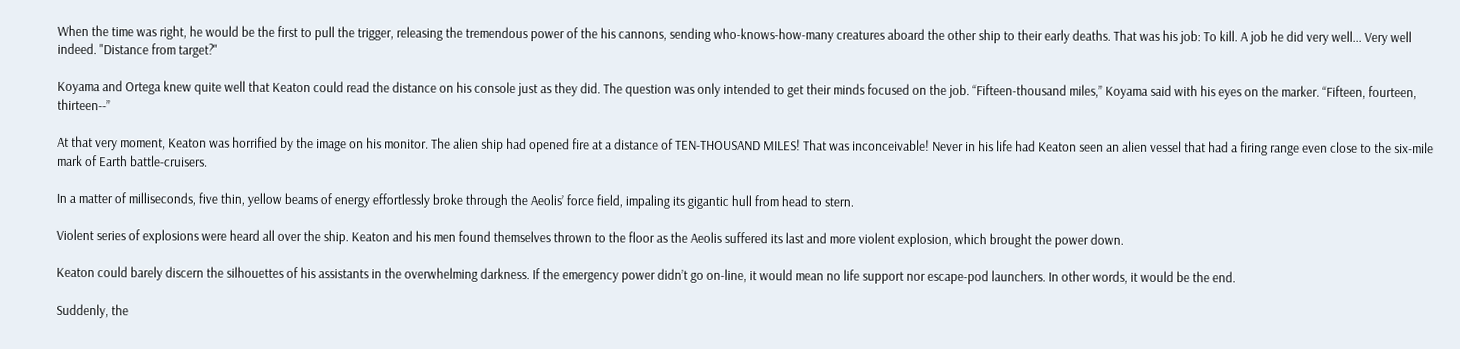When the time was right, he would be the first to pull the trigger, releasing the tremendous power of the his cannons, sending who-knows-how-many creatures aboard the other ship to their early deaths. That was his job: To kill. A job he did very well... Very well indeed. "Distance from target?"

Koyama and Ortega knew quite well that Keaton could read the distance on his console just as they did. The question was only intended to get their minds focused on the job. “Fifteen-thousand miles,” Koyama said with his eyes on the marker. “Fifteen, fourteen, thirteen--”

At that very moment, Keaton was horrified by the image on his monitor. The alien ship had opened fire at a distance of TEN-THOUSAND MILES! That was inconceivable! Never in his life had Keaton seen an alien vessel that had a firing range even close to the six-mile mark of Earth battle-cruisers.

In a matter of milliseconds, five thin, yellow beams of energy effortlessly broke through the Aeolis’ force field, impaling its gigantic hull from head to stern.

Violent series of explosions were heard all over the ship. Keaton and his men found themselves thrown to the floor as the Aeolis suffered its last and more violent explosion, which brought the power down.

Keaton could barely discern the silhouettes of his assistants in the overwhelming darkness. If the emergency power didn’t go on-line, it would mean no life support nor escape-pod launchers. In other words, it would be the end.

Suddenly, the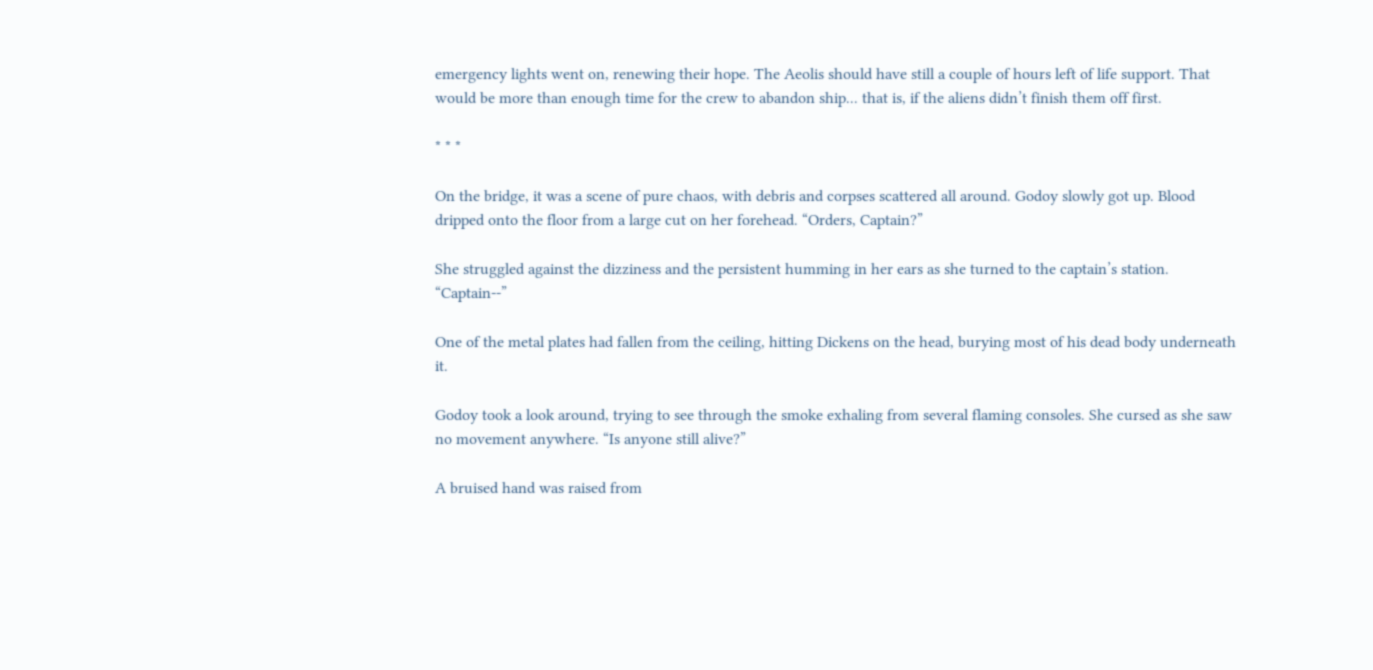emergency lights went on, renewing their hope. The Aeolis should have still a couple of hours left of life support. That would be more than enough time for the crew to abandon ship... that is, if the aliens didn’t finish them off first.

* * *

On the bridge, it was a scene of pure chaos, with debris and corpses scattered all around. Godoy slowly got up. Blood dripped onto the floor from a large cut on her forehead. “Orders, Captain?”

She struggled against the dizziness and the persistent humming in her ears as she turned to the captain’s station. “Captain--”

One of the metal plates had fallen from the ceiling, hitting Dickens on the head, burying most of his dead body underneath it.

Godoy took a look around, trying to see through the smoke exhaling from several flaming consoles. She cursed as she saw no movement anywhere. “Is anyone still alive?”

A bruised hand was raised from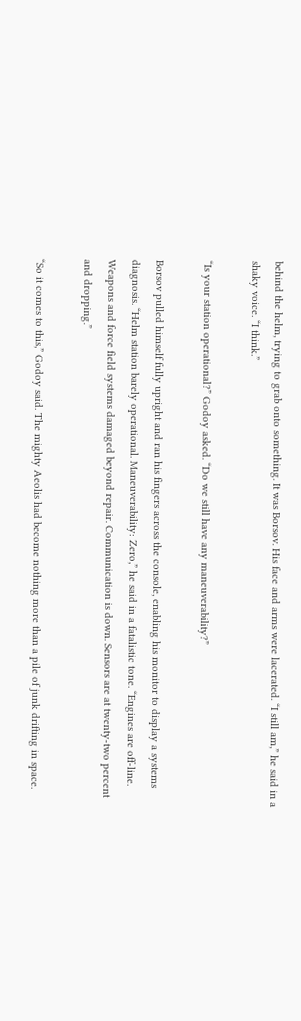behind the helm, trying to grab onto something. It was Borsov. His face and arms were lacerated. “I still am,” he said in a shaky voice. “I think.”

“Is your station operational?” Godoy asked. “Do we still have any maneuverability?”

Borsov pulled himself fully upright and ran his fingers across the console, enabling his monitor to display a systems diagnosis. “Helm station barely operational. Maneuverability: Zero,” he said in a fatalistic tone. “Engines are off-line. Weapons and force field systems damaged beyond repair. Communication is down. Sensors are at twenty-two percent and dropping.”

“So it comes to this,” Godoy said. The mighty Aeolis had become nothing more than a pile of junk drifting in space.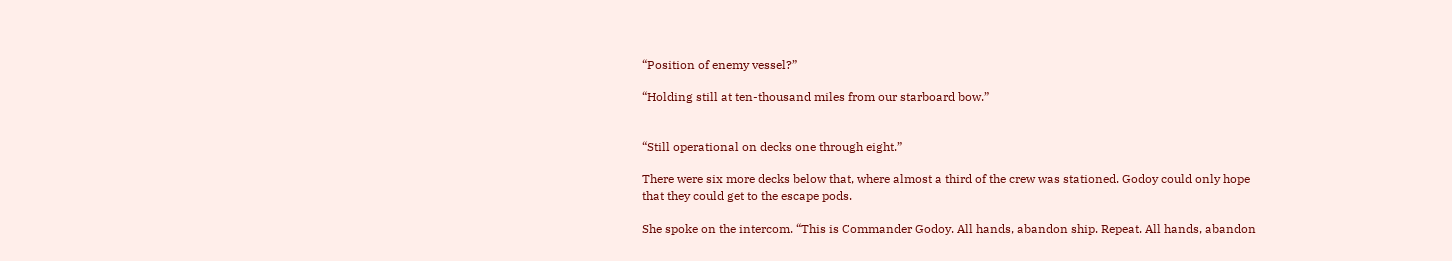“Position of enemy vessel?”

“Holding still at ten-thousand miles from our starboard bow.”


“Still operational on decks one through eight.”

There were six more decks below that, where almost a third of the crew was stationed. Godoy could only hope that they could get to the escape pods.

She spoke on the intercom. “This is Commander Godoy. All hands, abandon ship. Repeat. All hands, abandon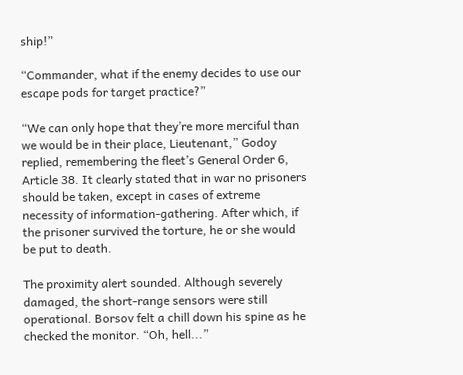ship!”

“Commander, what if the enemy decides to use our escape pods for target practice?”

“We can only hope that they’re more merciful than we would be in their place, Lieutenant,” Godoy replied, remembering the fleet’s General Order 6, Article 38. It clearly stated that in war no prisoners should be taken, except in cases of extreme necessity of information-gathering. After which, if the prisoner survived the torture, he or she would be put to death.

The proximity alert sounded. Although severely damaged, the short-range sensors were still operational. Borsov felt a chill down his spine as he checked the monitor. “Oh, hell...”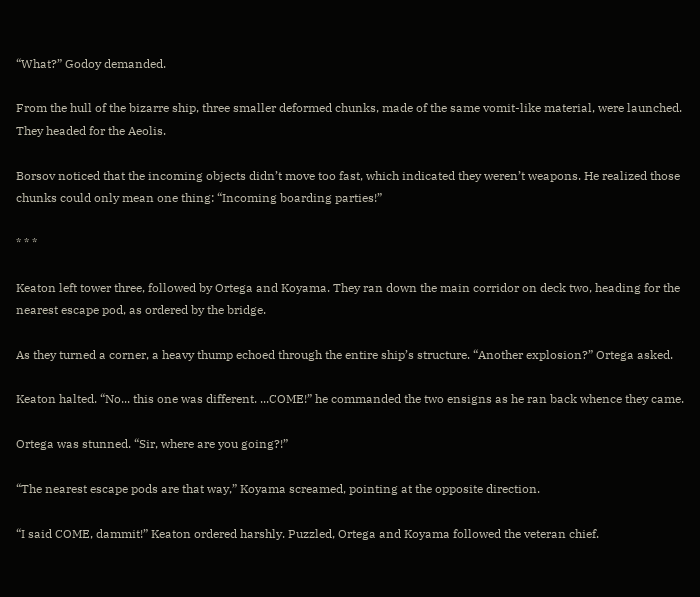“What?” Godoy demanded.

From the hull of the bizarre ship, three smaller deformed chunks, made of the same vomit-like material, were launched. They headed for the Aeolis.

Borsov noticed that the incoming objects didn’t move too fast, which indicated they weren’t weapons. He realized those chunks could only mean one thing: “Incoming boarding parties!”

* * *

Keaton left tower three, followed by Ortega and Koyama. They ran down the main corridor on deck two, heading for the nearest escape pod, as ordered by the bridge.

As they turned a corner, a heavy thump echoed through the entire ship’s structure. “Another explosion?” Ortega asked.

Keaton halted. “No... this one was different. ...COME!” he commanded the two ensigns as he ran back whence they came.

Ortega was stunned. “Sir, where are you going?!”

“The nearest escape pods are that way,” Koyama screamed, pointing at the opposite direction.

“I said COME, dammit!” Keaton ordered harshly. Puzzled, Ortega and Koyama followed the veteran chief.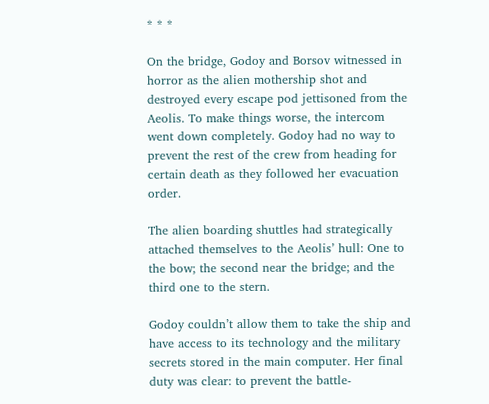* * *

On the bridge, Godoy and Borsov witnessed in horror as the alien mothership shot and destroyed every escape pod jettisoned from the Aeolis. To make things worse, the intercom went down completely. Godoy had no way to prevent the rest of the crew from heading for certain death as they followed her evacuation order.

The alien boarding shuttles had strategically attached themselves to the Aeolis’ hull: One to the bow; the second near the bridge; and the third one to the stern.

Godoy couldn’t allow them to take the ship and have access to its technology and the military secrets stored in the main computer. Her final duty was clear: to prevent the battle-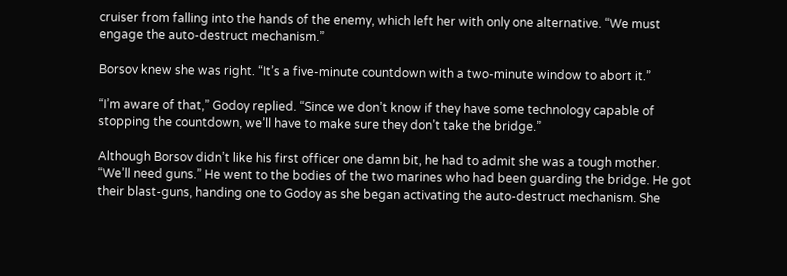cruiser from falling into the hands of the enemy, which left her with only one alternative. “We must engage the auto-destruct mechanism.”

Borsov knew she was right. “It’s a five-minute countdown with a two-minute window to abort it.”

“I’m aware of that,” Godoy replied. “Since we don’t know if they have some technology capable of stopping the countdown, we’ll have to make sure they don’t take the bridge.”

Although Borsov didn’t like his first officer one damn bit, he had to admit she was a tough mother. “We’ll need guns.” He went to the bodies of the two marines who had been guarding the bridge. He got their blast-guns, handing one to Godoy as she began activating the auto-destruct mechanism. She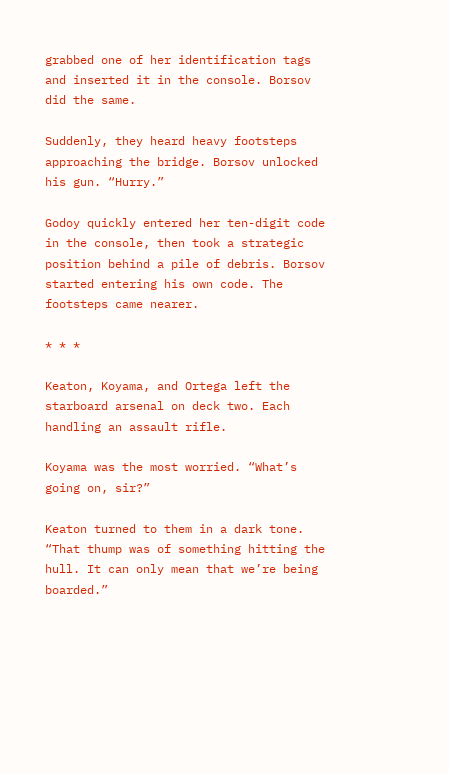grabbed one of her identification tags and inserted it in the console. Borsov did the same.

Suddenly, they heard heavy footsteps approaching the bridge. Borsov unlocked his gun. “Hurry.”

Godoy quickly entered her ten-digit code in the console, then took a strategic position behind a pile of debris. Borsov started entering his own code. The footsteps came nearer.

* * *

Keaton, Koyama, and Ortega left the starboard arsenal on deck two. Each handling an assault rifle.

Koyama was the most worried. “What’s going on, sir?”

Keaton turned to them in a dark tone. “That thump was of something hitting the hull. It can only mean that we’re being boarded.”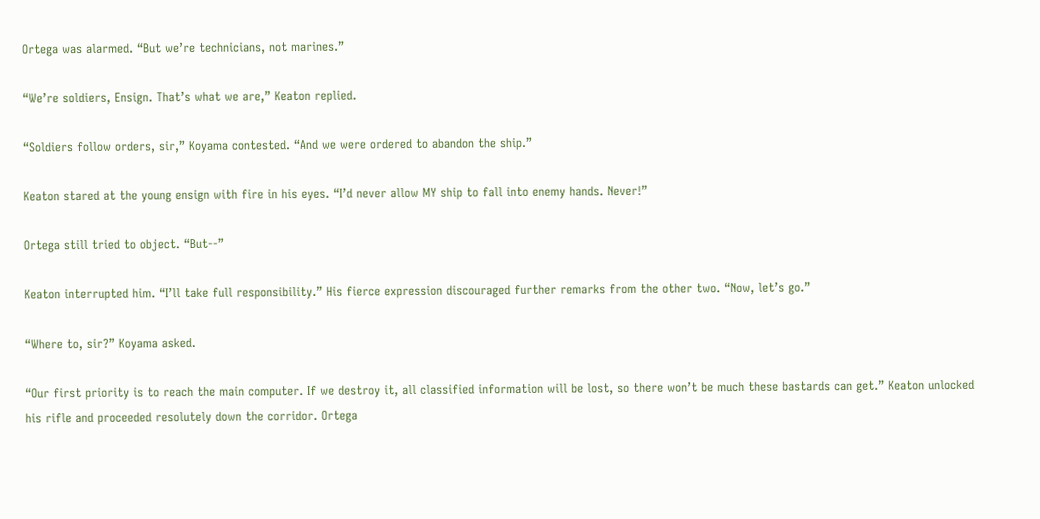Ortega was alarmed. “But we’re technicians, not marines.”

“We’re soldiers, Ensign. That’s what we are,” Keaton replied.

“Soldiers follow orders, sir,” Koyama contested. “And we were ordered to abandon the ship.”

Keaton stared at the young ensign with fire in his eyes. “I’d never allow MY ship to fall into enemy hands. Never!”

Ortega still tried to object. “But--”

Keaton interrupted him. “I’ll take full responsibility.” His fierce expression discouraged further remarks from the other two. “Now, let’s go.”

“Where to, sir?” Koyama asked.

“Our first priority is to reach the main computer. If we destroy it, all classified information will be lost, so there won’t be much these bastards can get.” Keaton unlocked his rifle and proceeded resolutely down the corridor. Ortega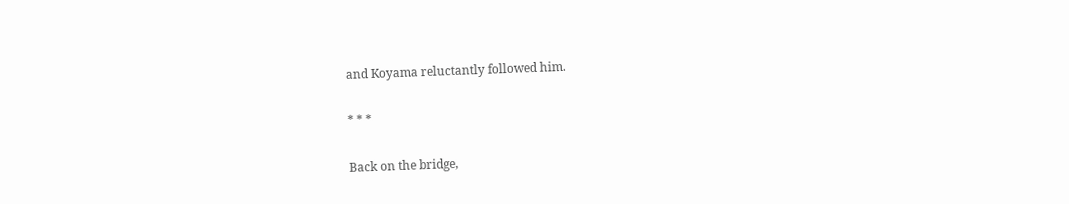and Koyama reluctantly followed him.

* * *

Back on the bridge,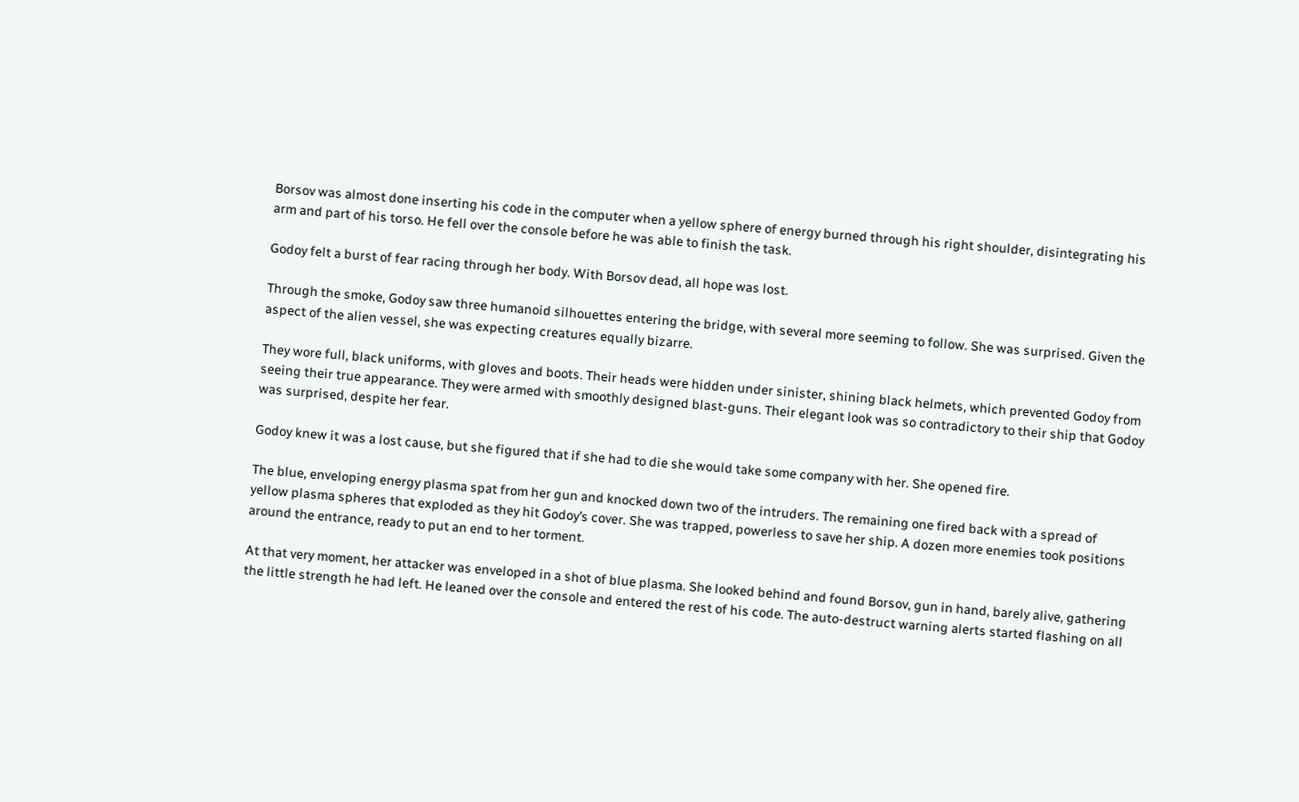Borsov was almost done inserting his code in the computer when a yellow sphere of energy burned through his right shoulder, disintegrating his arm and part of his torso. He fell over the console before he was able to finish the task.

Godoy felt a burst of fear racing through her body. With Borsov dead, all hope was lost.

Through the smoke, Godoy saw three humanoid silhouettes entering the bridge, with several more seeming to follow. She was surprised. Given the aspect of the alien vessel, she was expecting creatures equally bizarre.

They wore full, black uniforms, with gloves and boots. Their heads were hidden under sinister, shining black helmets, which prevented Godoy from seeing their true appearance. They were armed with smoothly designed blast-guns. Their elegant look was so contradictory to their ship that Godoy was surprised, despite her fear.

Godoy knew it was a lost cause, but she figured that if she had to die she would take some company with her. She opened fire.

The blue, enveloping energy plasma spat from her gun and knocked down two of the intruders. The remaining one fired back with a spread of yellow plasma spheres that exploded as they hit Godoy’s cover. She was trapped, powerless to save her ship. A dozen more enemies took positions around the entrance, ready to put an end to her torment.

At that very moment, her attacker was enveloped in a shot of blue plasma. She looked behind and found Borsov, gun in hand, barely alive, gathering the little strength he had left. He leaned over the console and entered the rest of his code. The auto-destruct warning alerts started flashing on all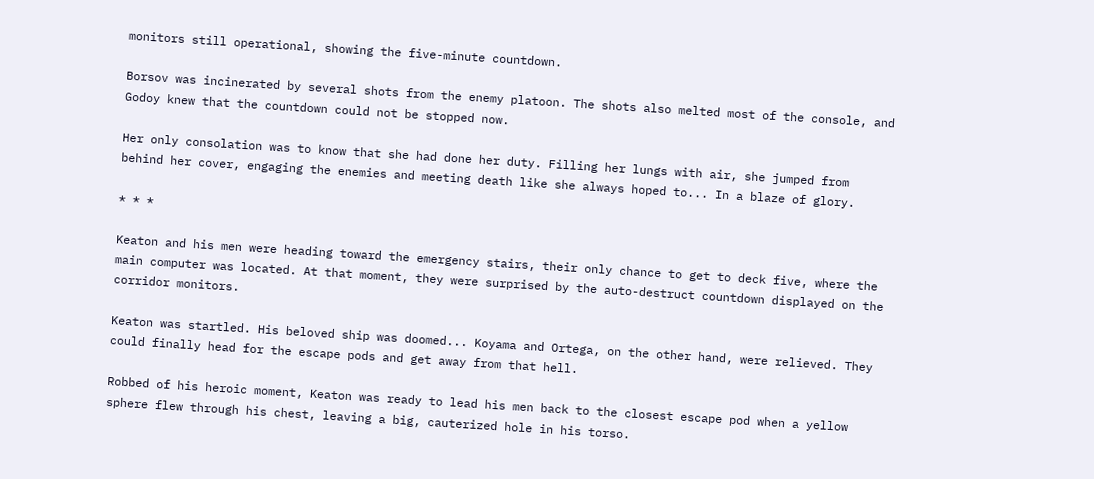monitors still operational, showing the five-minute countdown.

Borsov was incinerated by several shots from the enemy platoon. The shots also melted most of the console, and Godoy knew that the countdown could not be stopped now.

Her only consolation was to know that she had done her duty. Filling her lungs with air, she jumped from behind her cover, engaging the enemies and meeting death like she always hoped to... In a blaze of glory.

* * *

Keaton and his men were heading toward the emergency stairs, their only chance to get to deck five, where the main computer was located. At that moment, they were surprised by the auto-destruct countdown displayed on the corridor monitors.

Keaton was startled. His beloved ship was doomed... Koyama and Ortega, on the other hand, were relieved. They could finally head for the escape pods and get away from that hell.

Robbed of his heroic moment, Keaton was ready to lead his men back to the closest escape pod when a yellow sphere flew through his chest, leaving a big, cauterized hole in his torso.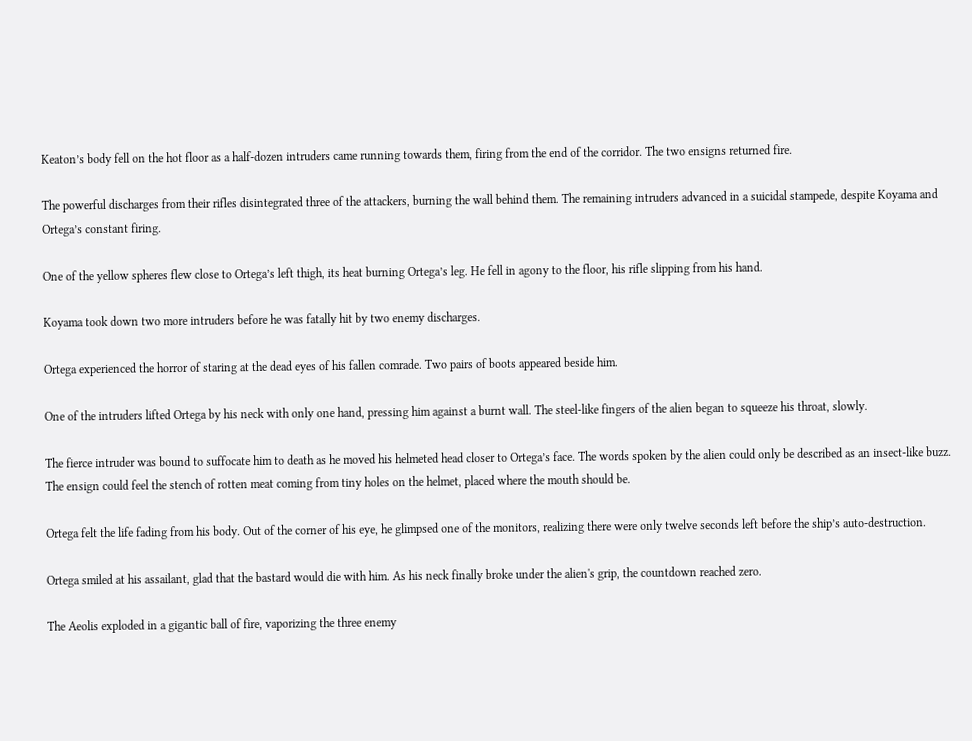Keaton’s body fell on the hot floor as a half-dozen intruders came running towards them, firing from the end of the corridor. The two ensigns returned fire.

The powerful discharges from their rifles disintegrated three of the attackers, burning the wall behind them. The remaining intruders advanced in a suicidal stampede, despite Koyama and Ortega’s constant firing.

One of the yellow spheres flew close to Ortega’s left thigh, its heat burning Ortega’s leg. He fell in agony to the floor, his rifle slipping from his hand.

Koyama took down two more intruders before he was fatally hit by two enemy discharges.

Ortega experienced the horror of staring at the dead eyes of his fallen comrade. Two pairs of boots appeared beside him.

One of the intruders lifted Ortega by his neck with only one hand, pressing him against a burnt wall. The steel-like fingers of the alien began to squeeze his throat, slowly.

The fierce intruder was bound to suffocate him to death as he moved his helmeted head closer to Ortega’s face. The words spoken by the alien could only be described as an insect-like buzz. The ensign could feel the stench of rotten meat coming from tiny holes on the helmet, placed where the mouth should be.

Ortega felt the life fading from his body. Out of the corner of his eye, he glimpsed one of the monitors, realizing there were only twelve seconds left before the ship’s auto-destruction.

Ortega smiled at his assailant, glad that the bastard would die with him. As his neck finally broke under the alien's grip, the countdown reached zero.

The Aeolis exploded in a gigantic ball of fire, vaporizing the three enemy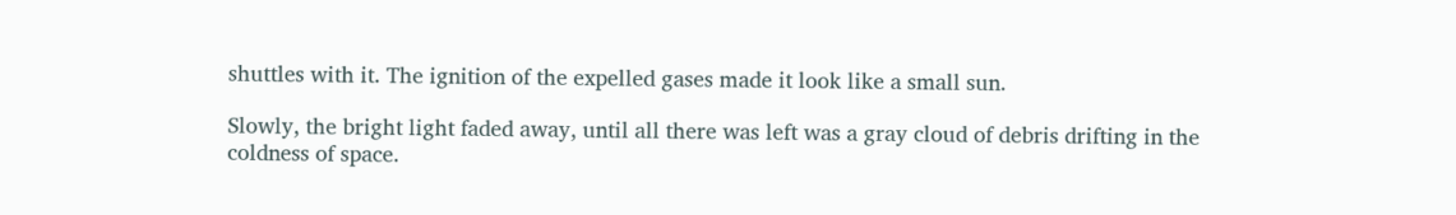shuttles with it. The ignition of the expelled gases made it look like a small sun.

Slowly, the bright light faded away, until all there was left was a gray cloud of debris drifting in the coldness of space.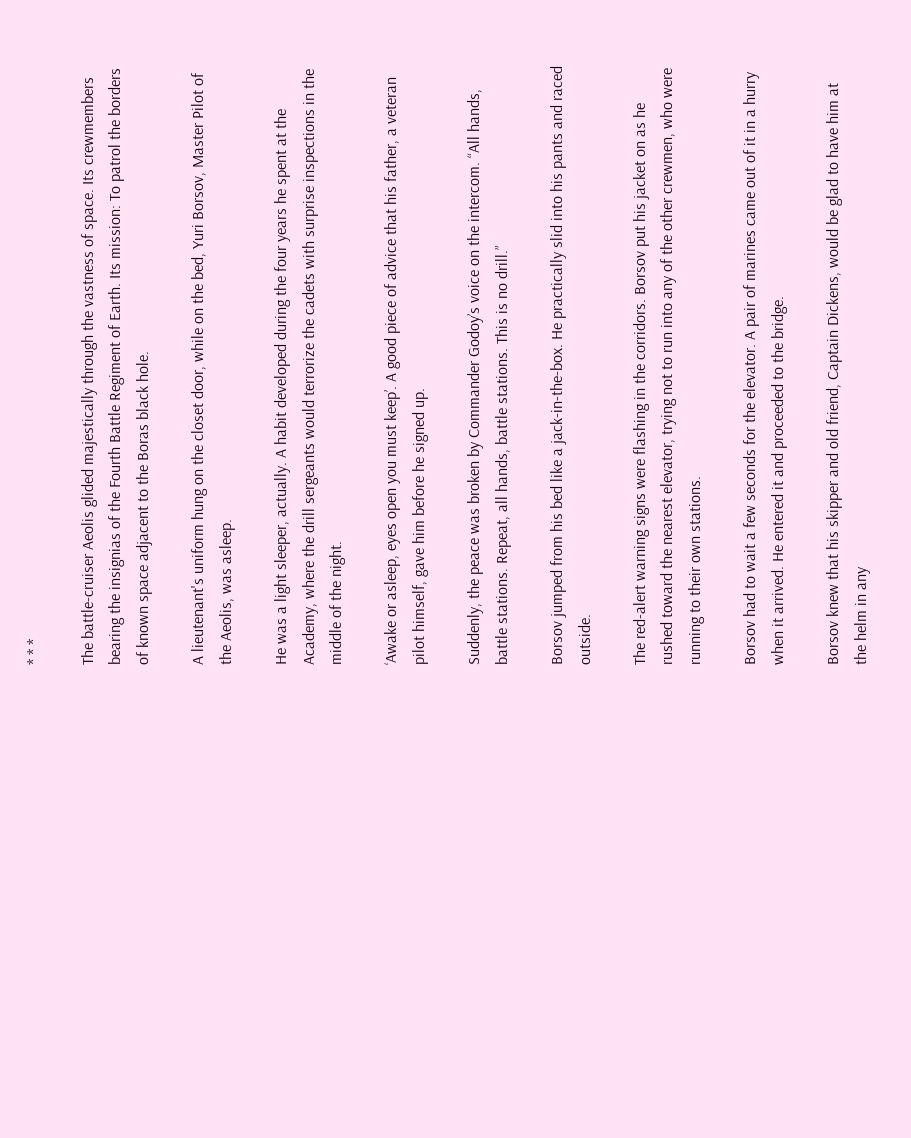* * *

The battle-cruiser Aeolis glided majestically through the vastness of space. Its crewmembers bearing the insignias of the Fourth Battle Regiment of Earth. Its mission: To patrol the borders of known space adjacent to the Boras black hole.

A lieutenant's uniform hung on the closet door, while on the bed, Yuri Borsov, Master Pilot of the Aeolis, was asleep.

He was a light sleeper, actually. A habit developed during the four years he spent at the Academy, where the drill sergeants would terrorize the cadets with surprise inspections in the middle of the night.

‘Awake or asleep, eyes open you must keep’. A good piece of advice that his father, a veteran pilot himself, gave him before he signed up.

Suddenly, the peace was broken by Commander Godoy’s voice on the intercom. “All hands, battle stations. Repeat, all hands, battle stations. This is no drill.”

Borsov jumped from his bed like a jack-in-the-box. He practically slid into his pants and raced outside.

The red-alert warning signs were flashing in the corridors. Borsov put his jacket on as he rushed toward the nearest elevator, trying not to run into any of the other crewmen, who were running to their own stations.

Borsov had to wait a few seconds for the elevator. A pair of marines came out of it in a hurry when it arrived. He entered it and proceeded to the bridge.

Borsov knew that his skipper and old friend, Captain Dickens, would be glad to have him at the helm in any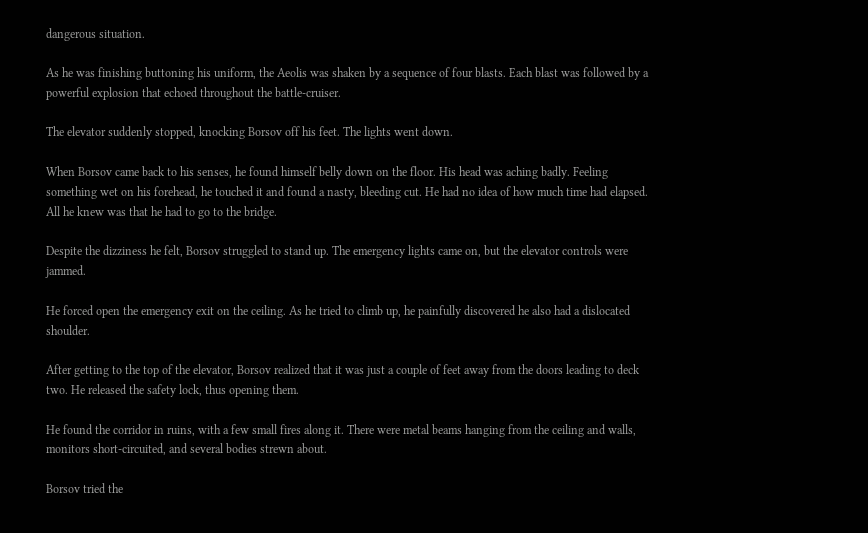dangerous situation.

As he was finishing buttoning his uniform, the Aeolis was shaken by a sequence of four blasts. Each blast was followed by a powerful explosion that echoed throughout the battle-cruiser.

The elevator suddenly stopped, knocking Borsov off his feet. The lights went down.

When Borsov came back to his senses, he found himself belly down on the floor. His head was aching badly. Feeling something wet on his forehead, he touched it and found a nasty, bleeding cut. He had no idea of how much time had elapsed. All he knew was that he had to go to the bridge.

Despite the dizziness he felt, Borsov struggled to stand up. The emergency lights came on, but the elevator controls were jammed.

He forced open the emergency exit on the ceiling. As he tried to climb up, he painfully discovered he also had a dislocated shoulder.

After getting to the top of the elevator, Borsov realized that it was just a couple of feet away from the doors leading to deck two. He released the safety lock, thus opening them.

He found the corridor in ruins, with a few small fires along it. There were metal beams hanging from the ceiling and walls, monitors short-circuited, and several bodies strewn about.

Borsov tried the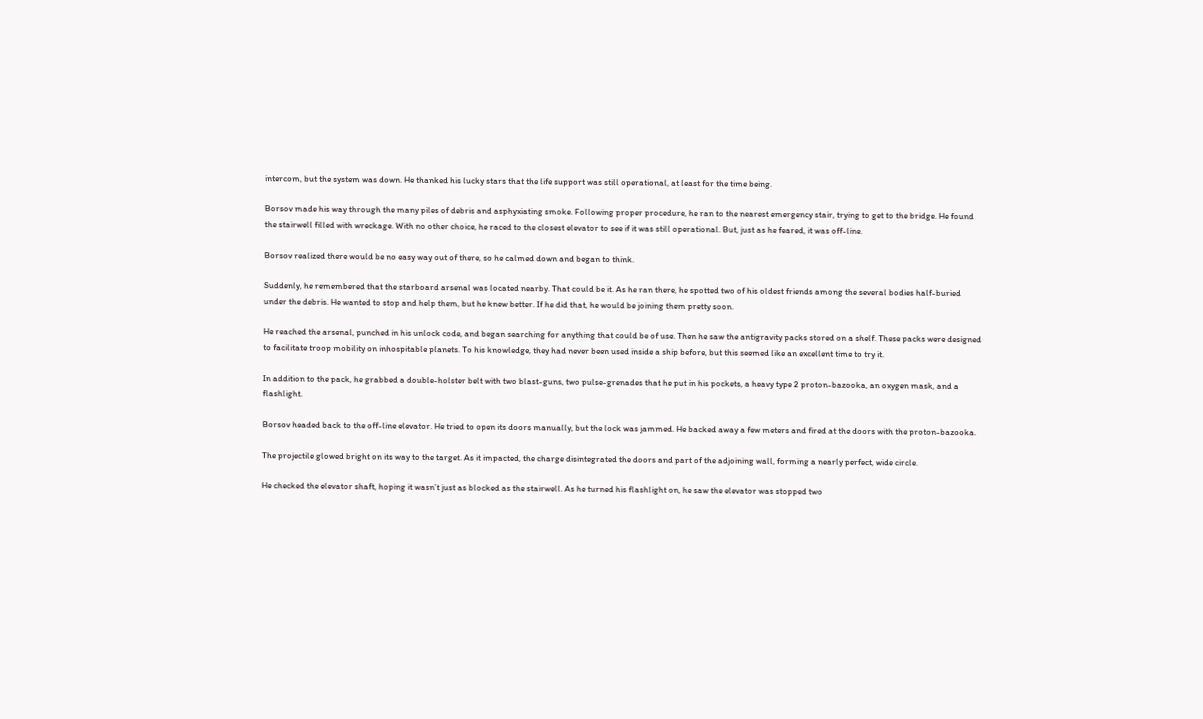intercom, but the system was down. He thanked his lucky stars that the life support was still operational, at least for the time being.

Borsov made his way through the many piles of debris and asphyxiating smoke. Following proper procedure, he ran to the nearest emergency stair, trying to get to the bridge. He found the stairwell filled with wreckage. With no other choice, he raced to the closest elevator to see if it was still operational. But, just as he feared, it was off-line.

Borsov realized there would be no easy way out of there, so he calmed down and began to think.

Suddenly, he remembered that the starboard arsenal was located nearby. That could be it. As he ran there, he spotted two of his oldest friends among the several bodies half-buried under the debris. He wanted to stop and help them, but he knew better. If he did that, he would be joining them pretty soon.

He reached the arsenal, punched in his unlock code, and began searching for anything that could be of use. Then he saw the antigravity packs stored on a shelf. These packs were designed to facilitate troop mobility on inhospitable planets. To his knowledge, they had never been used inside a ship before, but this seemed like an excellent time to try it.

In addition to the pack, he grabbed a double-holster belt with two blast-guns, two pulse-grenades that he put in his pockets, a heavy type 2 proton-bazooka, an oxygen mask, and a flashlight.

Borsov headed back to the off-line elevator. He tried to open its doors manually, but the lock was jammed. He backed away a few meters and fired at the doors with the proton-bazooka.

The projectile glowed bright on its way to the target. As it impacted, the charge disintegrated the doors and part of the adjoining wall, forming a nearly perfect, wide circle.

He checked the elevator shaft, hoping it wasn’t just as blocked as the stairwell. As he turned his flashlight on, he saw the elevator was stopped two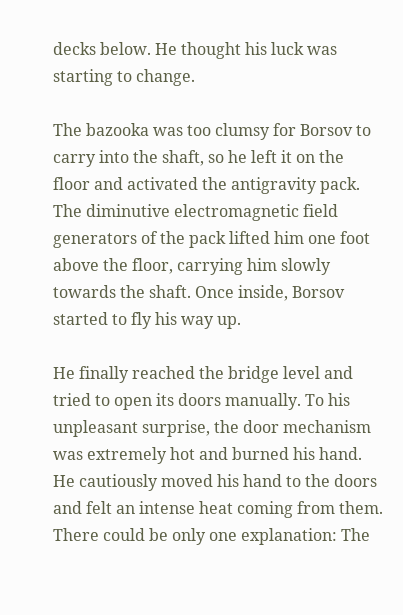decks below. He thought his luck was starting to change.

The bazooka was too clumsy for Borsov to carry into the shaft, so he left it on the floor and activated the antigravity pack. The diminutive electromagnetic field generators of the pack lifted him one foot above the floor, carrying him slowly towards the shaft. Once inside, Borsov started to fly his way up.

He finally reached the bridge level and tried to open its doors manually. To his unpleasant surprise, the door mechanism was extremely hot and burned his hand. He cautiously moved his hand to the doors and felt an intense heat coming from them. There could be only one explanation: The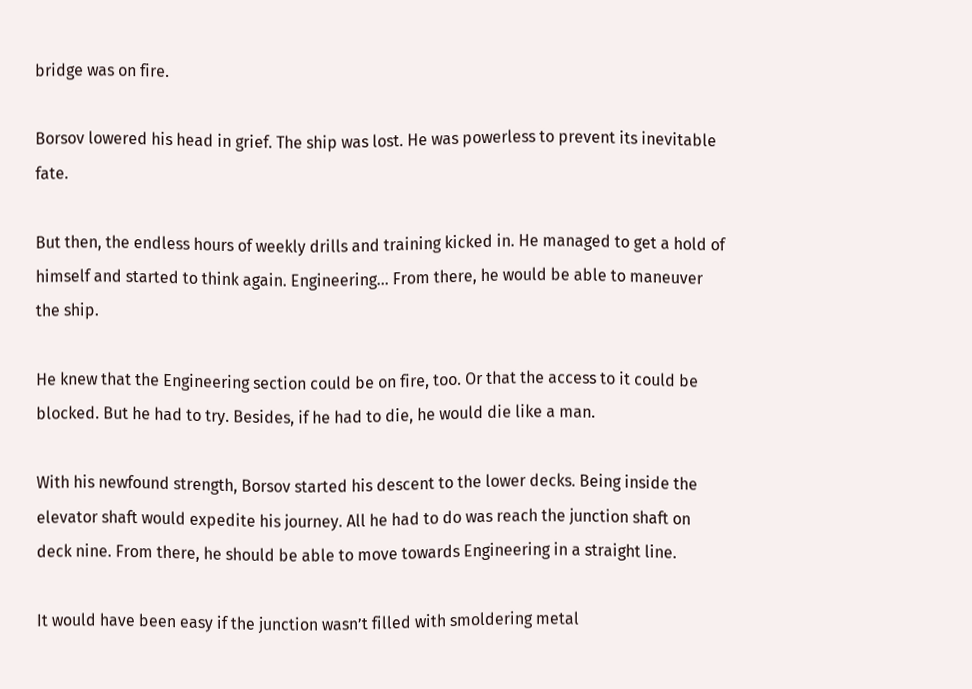bridge was on fire.

Borsov lowered his head in grief. The ship was lost. He was powerless to prevent its inevitable fate.

But then, the endless hours of weekly drills and training kicked in. He managed to get a hold of himself and started to think again. Engineering... From there, he would be able to maneuver the ship.

He knew that the Engineering section could be on fire, too. Or that the access to it could be blocked. But he had to try. Besides, if he had to die, he would die like a man.

With his newfound strength, Borsov started his descent to the lower decks. Being inside the elevator shaft would expedite his journey. All he had to do was reach the junction shaft on deck nine. From there, he should be able to move towards Engineering in a straight line.

It would have been easy if the junction wasn’t filled with smoldering metal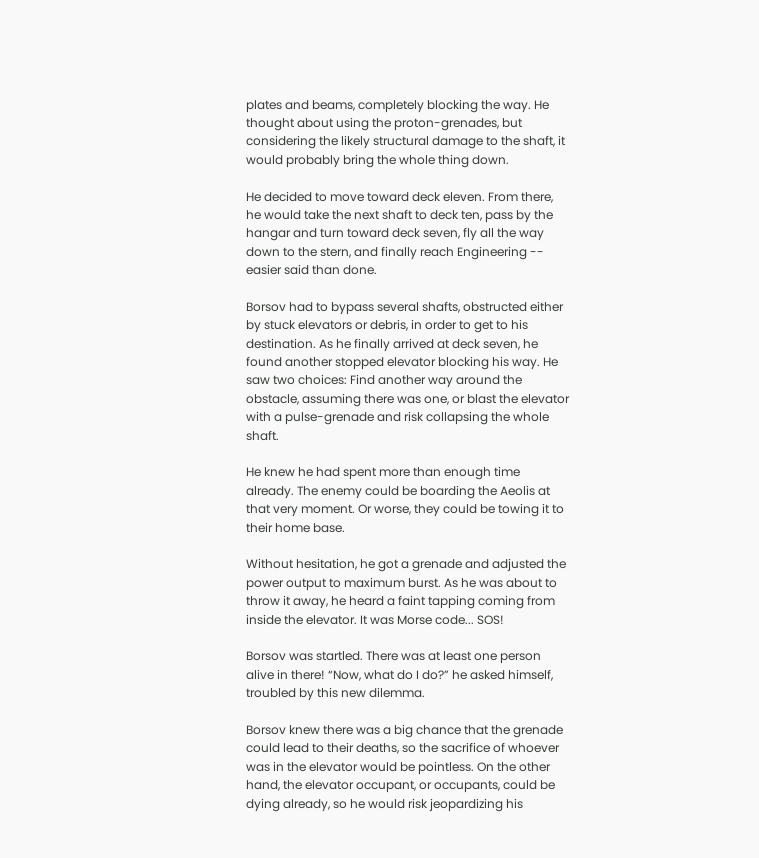plates and beams, completely blocking the way. He thought about using the proton-grenades, but considering the likely structural damage to the shaft, it would probably bring the whole thing down.

He decided to move toward deck eleven. From there, he would take the next shaft to deck ten, pass by the hangar and turn toward deck seven, fly all the way down to the stern, and finally reach Engineering -- easier said than done.

Borsov had to bypass several shafts, obstructed either by stuck elevators or debris, in order to get to his destination. As he finally arrived at deck seven, he found another stopped elevator blocking his way. He saw two choices: Find another way around the obstacle, assuming there was one, or blast the elevator with a pulse-grenade and risk collapsing the whole shaft.

He knew he had spent more than enough time already. The enemy could be boarding the Aeolis at that very moment. Or worse, they could be towing it to their home base.

Without hesitation, he got a grenade and adjusted the power output to maximum burst. As he was about to throw it away, he heard a faint tapping coming from inside the elevator. It was Morse code... SOS!

Borsov was startled. There was at least one person alive in there! “Now, what do I do?” he asked himself, troubled by this new dilemma.

Borsov knew there was a big chance that the grenade could lead to their deaths, so the sacrifice of whoever was in the elevator would be pointless. On the other hand, the elevator occupant, or occupants, could be dying already, so he would risk jeopardizing his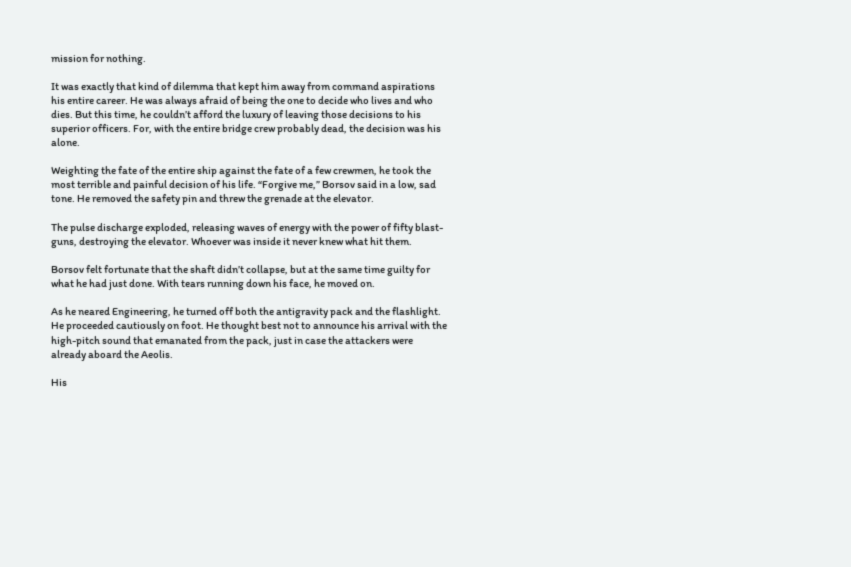mission for nothing.

It was exactly that kind of dilemma that kept him away from command aspirations his entire career. He was always afraid of being the one to decide who lives and who dies. But this time, he couldn’t afford the luxury of leaving those decisions to his superior officers. For, with the entire bridge crew probably dead, the decision was his alone.

Weighting the fate of the entire ship against the fate of a few crewmen, he took the most terrible and painful decision of his life. “Forgive me,” Borsov said in a low, sad tone. He removed the safety pin and threw the grenade at the elevator.

The pulse discharge exploded, releasing waves of energy with the power of fifty blast-guns, destroying the elevator. Whoever was inside it never knew what hit them.

Borsov felt fortunate that the shaft didn’t collapse, but at the same time guilty for what he had just done. With tears running down his face, he moved on.

As he neared Engineering, he turned off both the antigravity pack and the flashlight. He proceeded cautiously on foot. He thought best not to announce his arrival with the high-pitch sound that emanated from the pack, just in case the attackers were already aboard the Aeolis.

His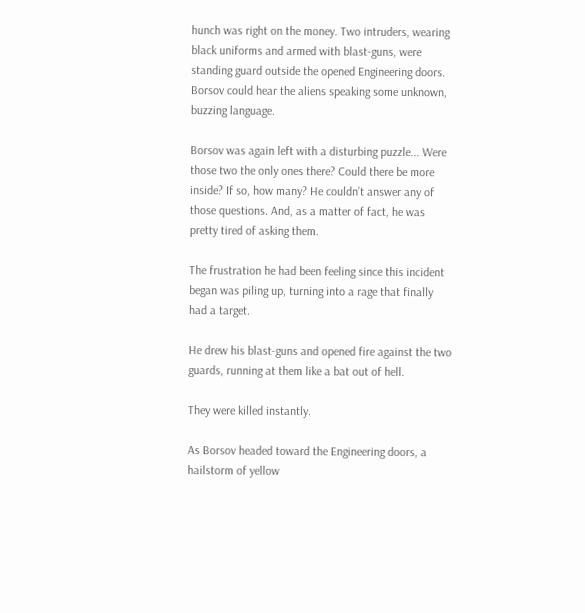hunch was right on the money. Two intruders, wearing black uniforms and armed with blast-guns, were standing guard outside the opened Engineering doors. Borsov could hear the aliens speaking some unknown, buzzing language.

Borsov was again left with a disturbing puzzle... Were those two the only ones there? Could there be more inside? If so, how many? He couldn’t answer any of those questions. And, as a matter of fact, he was pretty tired of asking them.

The frustration he had been feeling since this incident began was piling up, turning into a rage that finally had a target.

He drew his blast-guns and opened fire against the two guards, running at them like a bat out of hell.

They were killed instantly.

As Borsov headed toward the Engineering doors, a hailstorm of yellow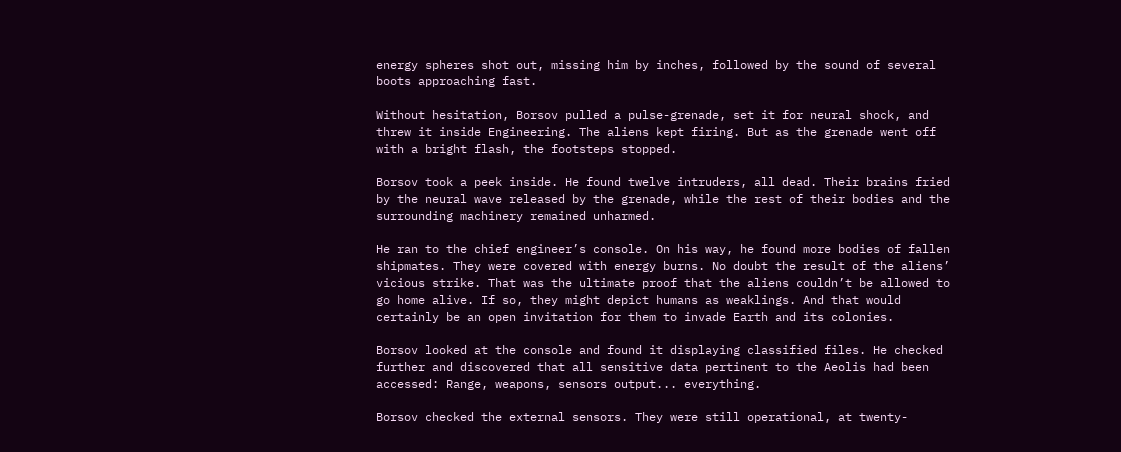energy spheres shot out, missing him by inches, followed by the sound of several boots approaching fast.

Without hesitation, Borsov pulled a pulse-grenade, set it for neural shock, and threw it inside Engineering. The aliens kept firing. But as the grenade went off with a bright flash, the footsteps stopped.

Borsov took a peek inside. He found twelve intruders, all dead. Their brains fried by the neural wave released by the grenade, while the rest of their bodies and the surrounding machinery remained unharmed.

He ran to the chief engineer’s console. On his way, he found more bodies of fallen shipmates. They were covered with energy burns. No doubt the result of the aliens’ vicious strike. That was the ultimate proof that the aliens couldn’t be allowed to go home alive. If so, they might depict humans as weaklings. And that would certainly be an open invitation for them to invade Earth and its colonies.

Borsov looked at the console and found it displaying classified files. He checked further and discovered that all sensitive data pertinent to the Aeolis had been accessed: Range, weapons, sensors output... everything.

Borsov checked the external sensors. They were still operational, at twenty-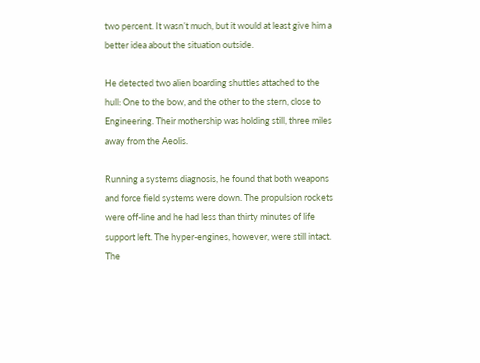two percent. It wasn’t much, but it would at least give him a better idea about the situation outside.

He detected two alien boarding shuttles attached to the hull: One to the bow, and the other to the stern, close to Engineering. Their mothership was holding still, three miles away from the Aeolis.

Running a systems diagnosis, he found that both weapons and force field systems were down. The propulsion rockets were off-line and he had less than thirty minutes of life support left. The hyper-engines, however, were still intact. The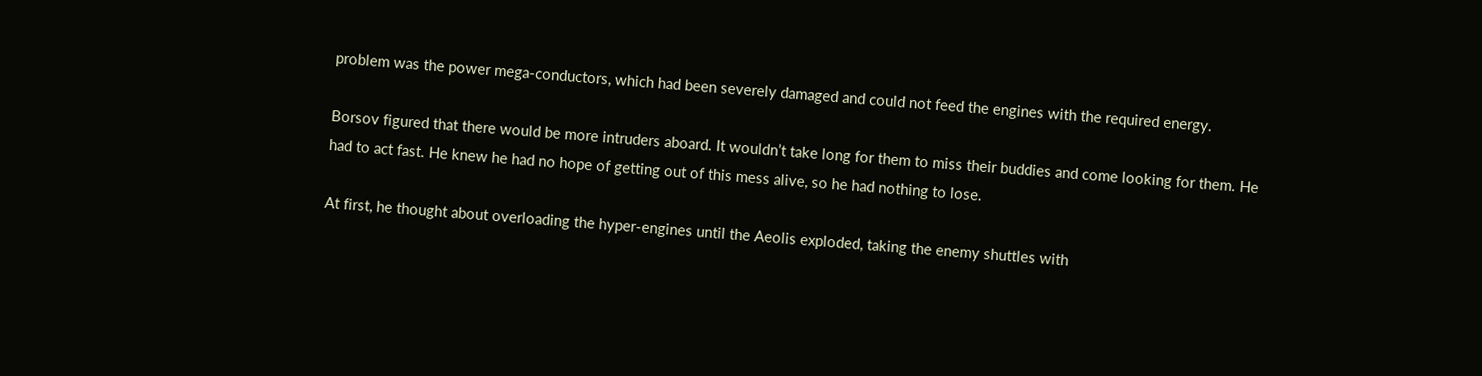problem was the power mega-conductors, which had been severely damaged and could not feed the engines with the required energy.

Borsov figured that there would be more intruders aboard. It wouldn’t take long for them to miss their buddies and come looking for them. He had to act fast. He knew he had no hope of getting out of this mess alive, so he had nothing to lose.

At first, he thought about overloading the hyper-engines until the Aeolis exploded, taking the enemy shuttles with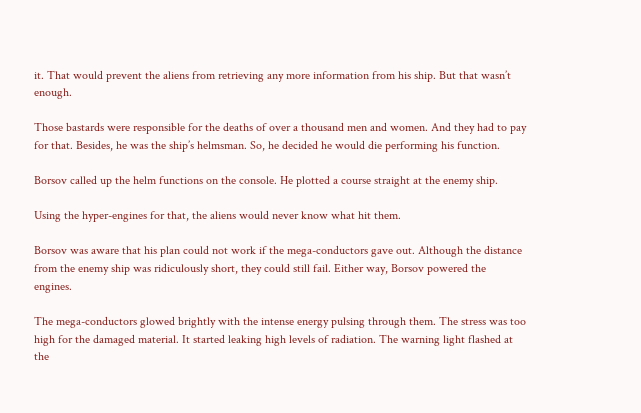it. That would prevent the aliens from retrieving any more information from his ship. But that wasn’t enough.

Those bastards were responsible for the deaths of over a thousand men and women. And they had to pay for that. Besides, he was the ship’s helmsman. So, he decided he would die performing his function.

Borsov called up the helm functions on the console. He plotted a course straight at the enemy ship.

Using the hyper-engines for that, the aliens would never know what hit them.

Borsov was aware that his plan could not work if the mega-conductors gave out. Although the distance from the enemy ship was ridiculously short, they could still fail. Either way, Borsov powered the engines.

The mega-conductors glowed brightly with the intense energy pulsing through them. The stress was too high for the damaged material. It started leaking high levels of radiation. The warning light flashed at the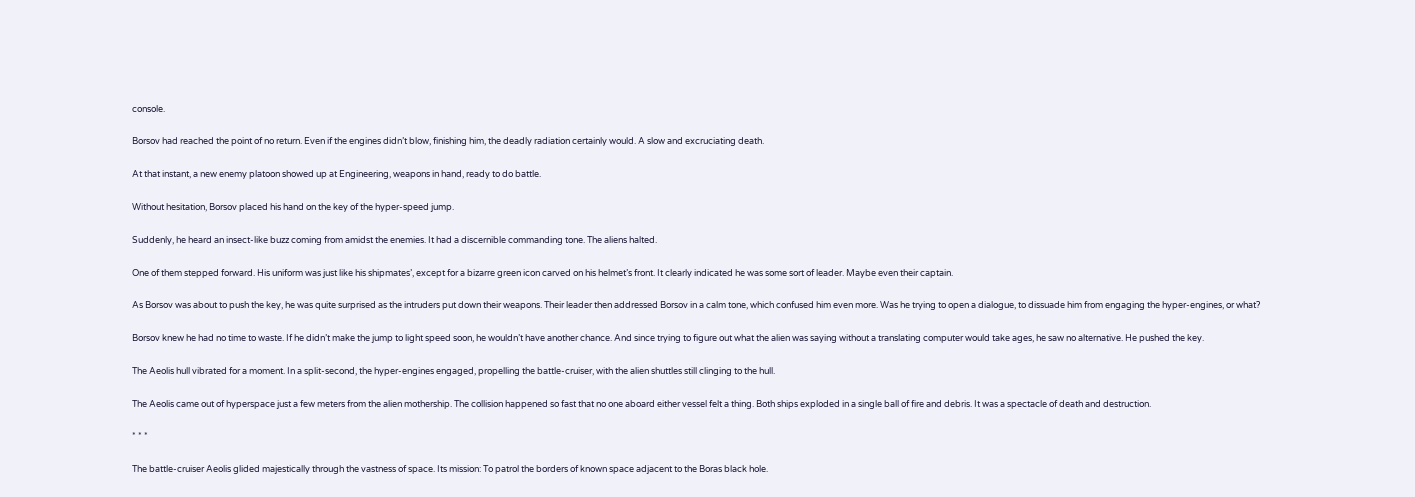console.

Borsov had reached the point of no return. Even if the engines didn’t blow, finishing him, the deadly radiation certainly would. A slow and excruciating death.

At that instant, a new enemy platoon showed up at Engineering, weapons in hand, ready to do battle.

Without hesitation, Borsov placed his hand on the key of the hyper-speed jump.

Suddenly, he heard an insect-like buzz coming from amidst the enemies. It had a discernible commanding tone. The aliens halted.

One of them stepped forward. His uniform was just like his shipmates’, except for a bizarre green icon carved on his helmet’s front. It clearly indicated he was some sort of leader. Maybe even their captain.

As Borsov was about to push the key, he was quite surprised as the intruders put down their weapons. Their leader then addressed Borsov in a calm tone, which confused him even more. Was he trying to open a dialogue, to dissuade him from engaging the hyper-engines, or what?

Borsov knew he had no time to waste. If he didn’t make the jump to light speed soon, he wouldn’t have another chance. And since trying to figure out what the alien was saying without a translating computer would take ages, he saw no alternative. He pushed the key.

The Aeolis hull vibrated for a moment. In a split-second, the hyper-engines engaged, propelling the battle-cruiser, with the alien shuttles still clinging to the hull.

The Aeolis came out of hyperspace just a few meters from the alien mothership. The collision happened so fast that no one aboard either vessel felt a thing. Both ships exploded in a single ball of fire and debris. It was a spectacle of death and destruction.

* * *

The battle-cruiser Aeolis glided majestically through the vastness of space. Its mission: To patrol the borders of known space adjacent to the Boras black hole.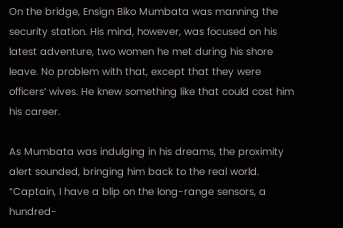On the bridge, Ensign Biko Mumbata was manning the security station. His mind, however, was focused on his latest adventure, two women he met during his shore leave. No problem with that, except that they were officers’ wives. He knew something like that could cost him his career.

As Mumbata was indulging in his dreams, the proximity alert sounded, bringing him back to the real world. “Captain, I have a blip on the long-range sensors, a hundred-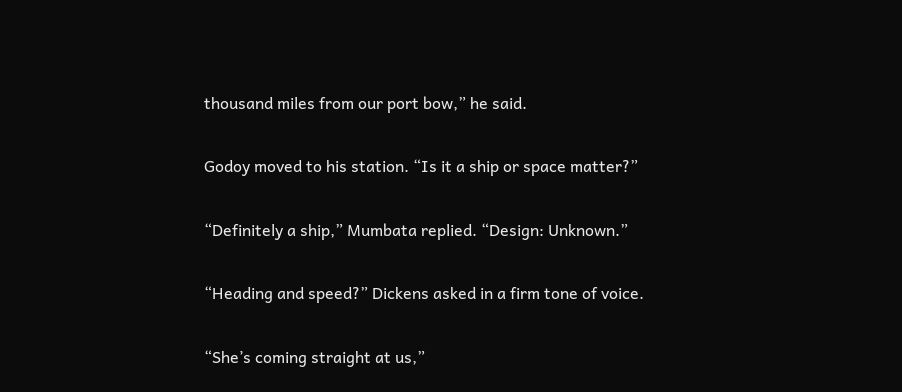thousand miles from our port bow,” he said.

Godoy moved to his station. “Is it a ship or space matter?”

“Definitely a ship,” Mumbata replied. “Design: Unknown.”

“Heading and speed?” Dickens asked in a firm tone of voice.

“She’s coming straight at us,”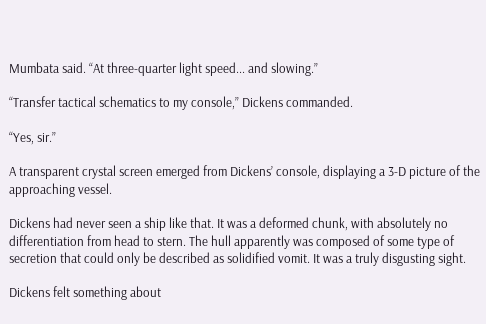Mumbata said. “At three-quarter light speed... and slowing.”

“Transfer tactical schematics to my console,” Dickens commanded.

“Yes, sir.”

A transparent crystal screen emerged from Dickens’ console, displaying a 3-D picture of the approaching vessel.

Dickens had never seen a ship like that. It was a deformed chunk, with absolutely no differentiation from head to stern. The hull apparently was composed of some type of secretion that could only be described as solidified vomit. It was a truly disgusting sight.

Dickens felt something about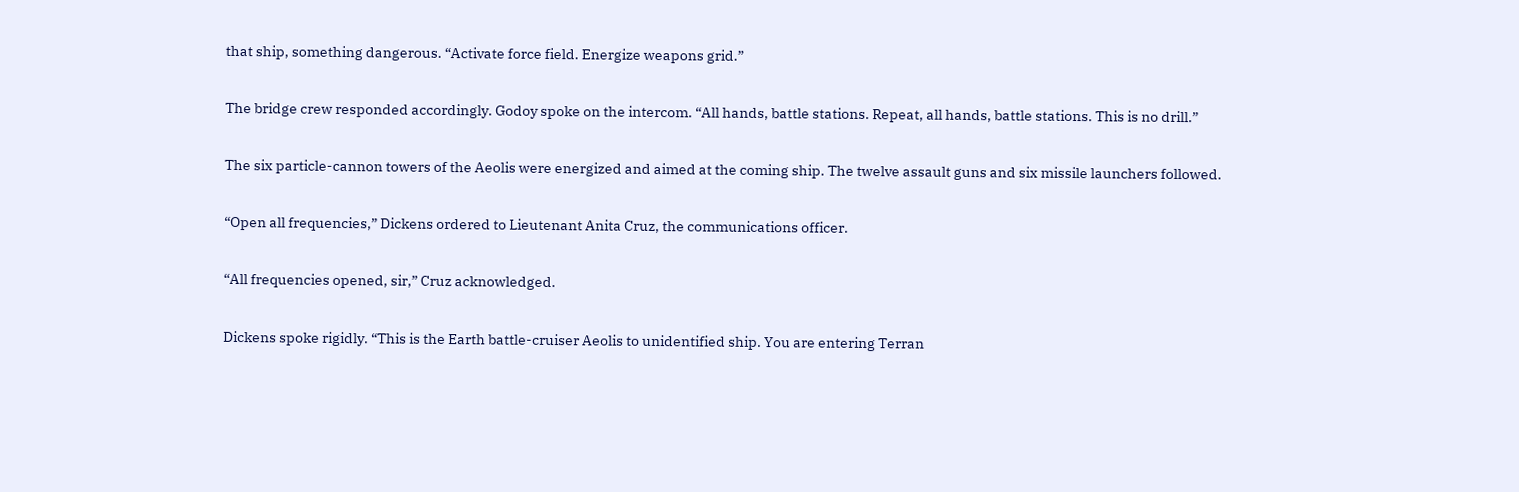that ship, something dangerous. “Activate force field. Energize weapons grid.”

The bridge crew responded accordingly. Godoy spoke on the intercom. “All hands, battle stations. Repeat, all hands, battle stations. This is no drill.”

The six particle-cannon towers of the Aeolis were energized and aimed at the coming ship. The twelve assault guns and six missile launchers followed.

“Open all frequencies,” Dickens ordered to Lieutenant Anita Cruz, the communications officer.

“All frequencies opened, sir,” Cruz acknowledged.

Dickens spoke rigidly. “This is the Earth battle-cruiser Aeolis to unidentified ship. You are entering Terran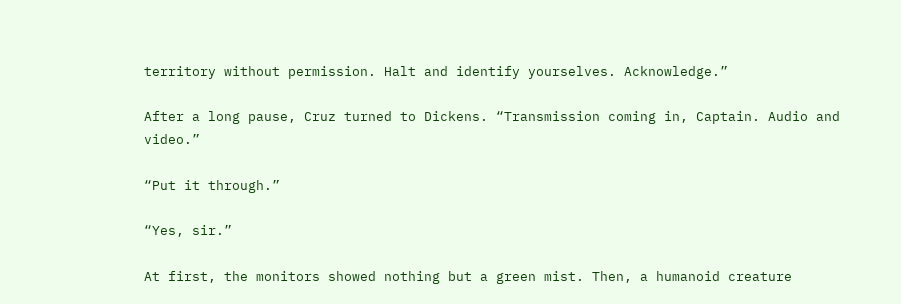territory without permission. Halt and identify yourselves. Acknowledge.”

After a long pause, Cruz turned to Dickens. “Transmission coming in, Captain. Audio and video.”

“Put it through.”

“Yes, sir.”

At first, the monitors showed nothing but a green mist. Then, a humanoid creature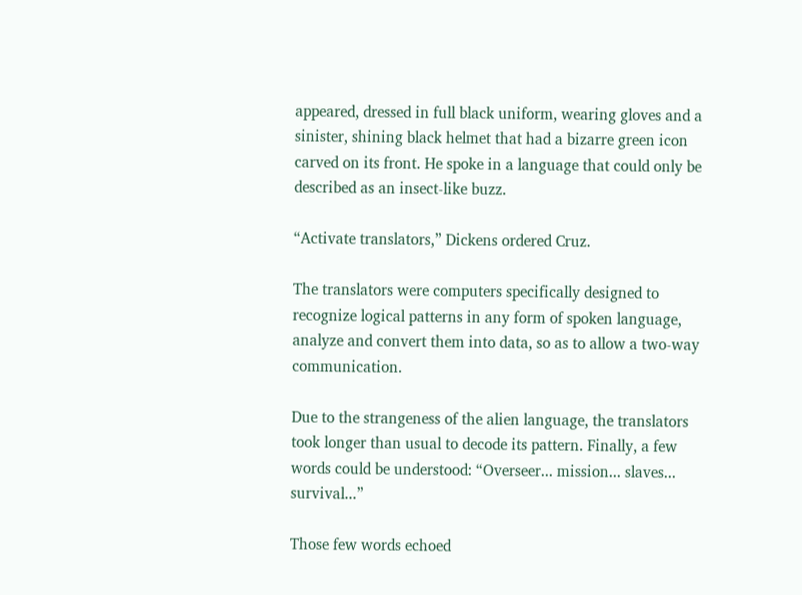appeared, dressed in full black uniform, wearing gloves and a sinister, shining black helmet that had a bizarre green icon carved on its front. He spoke in a language that could only be described as an insect-like buzz.

“Activate translators,” Dickens ordered Cruz.

The translators were computers specifically designed to recognize logical patterns in any form of spoken language, analyze and convert them into data, so as to allow a two-way communication.

Due to the strangeness of the alien language, the translators took longer than usual to decode its pattern. Finally, a few words could be understood: “Overseer... mission... slaves... survival...”

Those few words echoed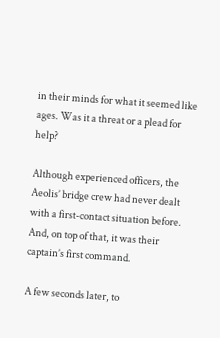in their minds for what it seemed like ages. Was it a threat or a plead for help?

Although experienced officers, the Aeolis’ bridge crew had never dealt with a first-contact situation before. And, on top of that, it was their captain’s first command.

A few seconds later, to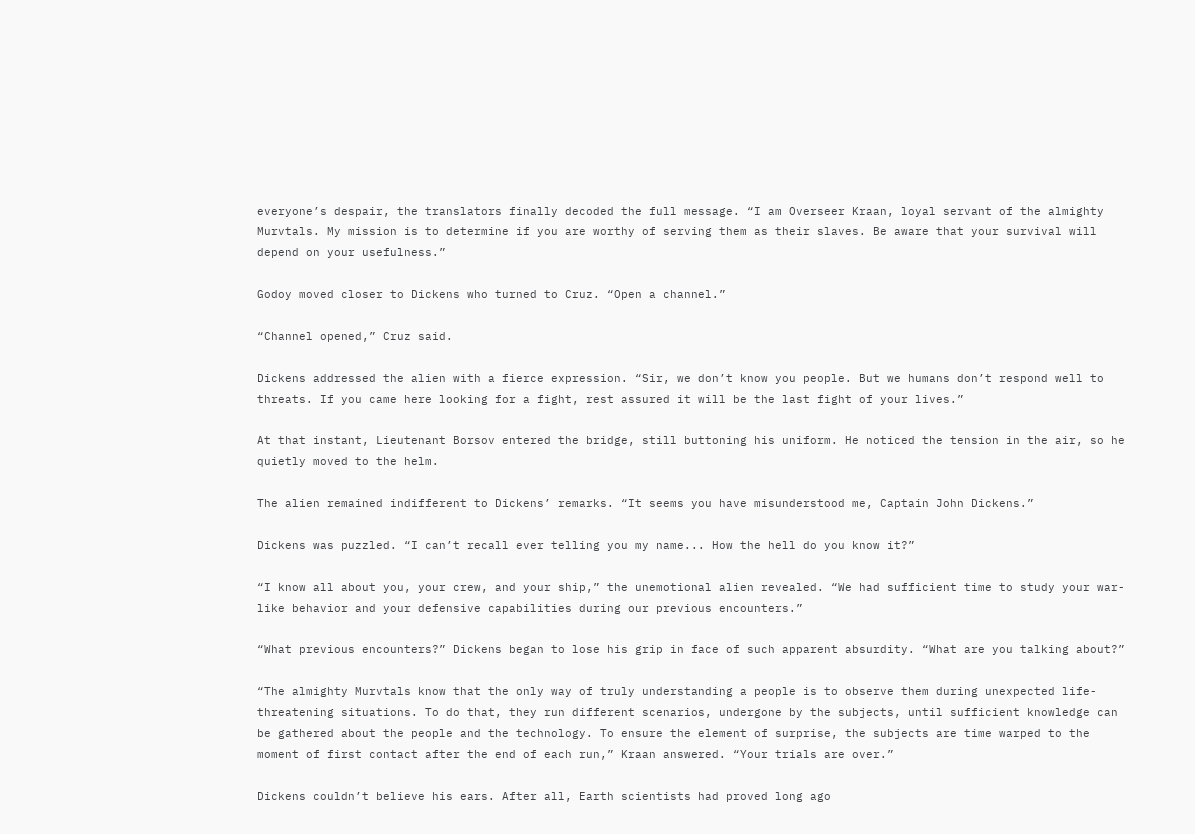everyone’s despair, the translators finally decoded the full message. “I am Overseer Kraan, loyal servant of the almighty Murvtals. My mission is to determine if you are worthy of serving them as their slaves. Be aware that your survival will depend on your usefulness.”

Godoy moved closer to Dickens who turned to Cruz. “Open a channel.”

“Channel opened,” Cruz said.

Dickens addressed the alien with a fierce expression. “Sir, we don’t know you people. But we humans don’t respond well to threats. If you came here looking for a fight, rest assured it will be the last fight of your lives.”

At that instant, Lieutenant Borsov entered the bridge, still buttoning his uniform. He noticed the tension in the air, so he quietly moved to the helm.

The alien remained indifferent to Dickens’ remarks. “It seems you have misunderstood me, Captain John Dickens.”

Dickens was puzzled. “I can’t recall ever telling you my name... How the hell do you know it?”

“I know all about you, your crew, and your ship,” the unemotional alien revealed. “We had sufficient time to study your war-like behavior and your defensive capabilities during our previous encounters.”

“What previous encounters?” Dickens began to lose his grip in face of such apparent absurdity. “What are you talking about?”

“The almighty Murvtals know that the only way of truly understanding a people is to observe them during unexpected life-threatening situations. To do that, they run different scenarios, undergone by the subjects, until sufficient knowledge can be gathered about the people and the technology. To ensure the element of surprise, the subjects are time warped to the moment of first contact after the end of each run,” Kraan answered. “Your trials are over.”

Dickens couldn’t believe his ears. After all, Earth scientists had proved long ago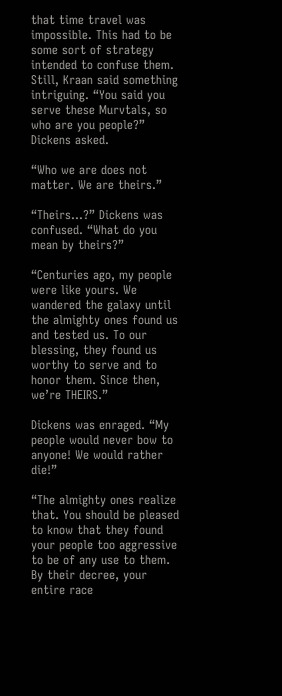that time travel was impossible. This had to be some sort of strategy intended to confuse them. Still, Kraan said something intriguing. “You said you serve these Murvtals, so who are you people?” Dickens asked.

“Who we are does not matter. We are theirs.”

“Theirs...?” Dickens was confused. “What do you mean by theirs?”

“Centuries ago, my people were like yours. We wandered the galaxy until the almighty ones found us and tested us. To our blessing, they found us worthy to serve and to honor them. Since then, we’re THEIRS.”

Dickens was enraged. “My people would never bow to anyone! We would rather die!”

“The almighty ones realize that. You should be pleased to know that they found your people too aggressive to be of any use to them. By their decree, your entire race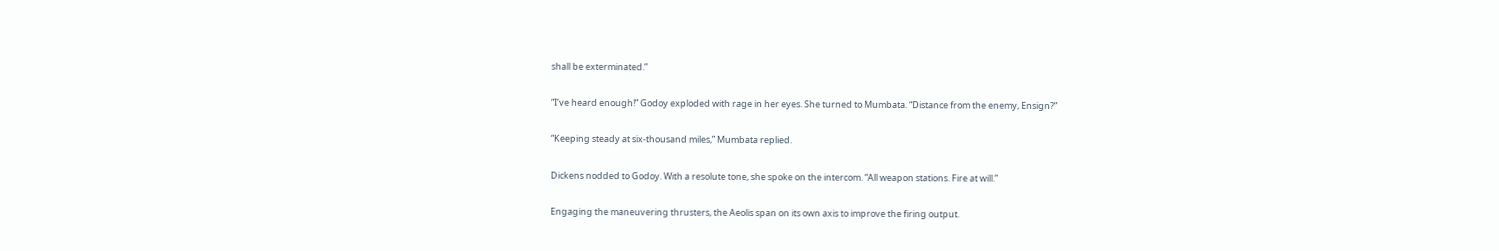shall be exterminated.”

“I’ve heard enough!” Godoy exploded with rage in her eyes. She turned to Mumbata. “Distance from the enemy, Ensign?”

“Keeping steady at six-thousand miles,” Mumbata replied.

Dickens nodded to Godoy. With a resolute tone, she spoke on the intercom. “All weapon stations. Fire at will.”

Engaging the maneuvering thrusters, the Aeolis span on its own axis to improve the firing output.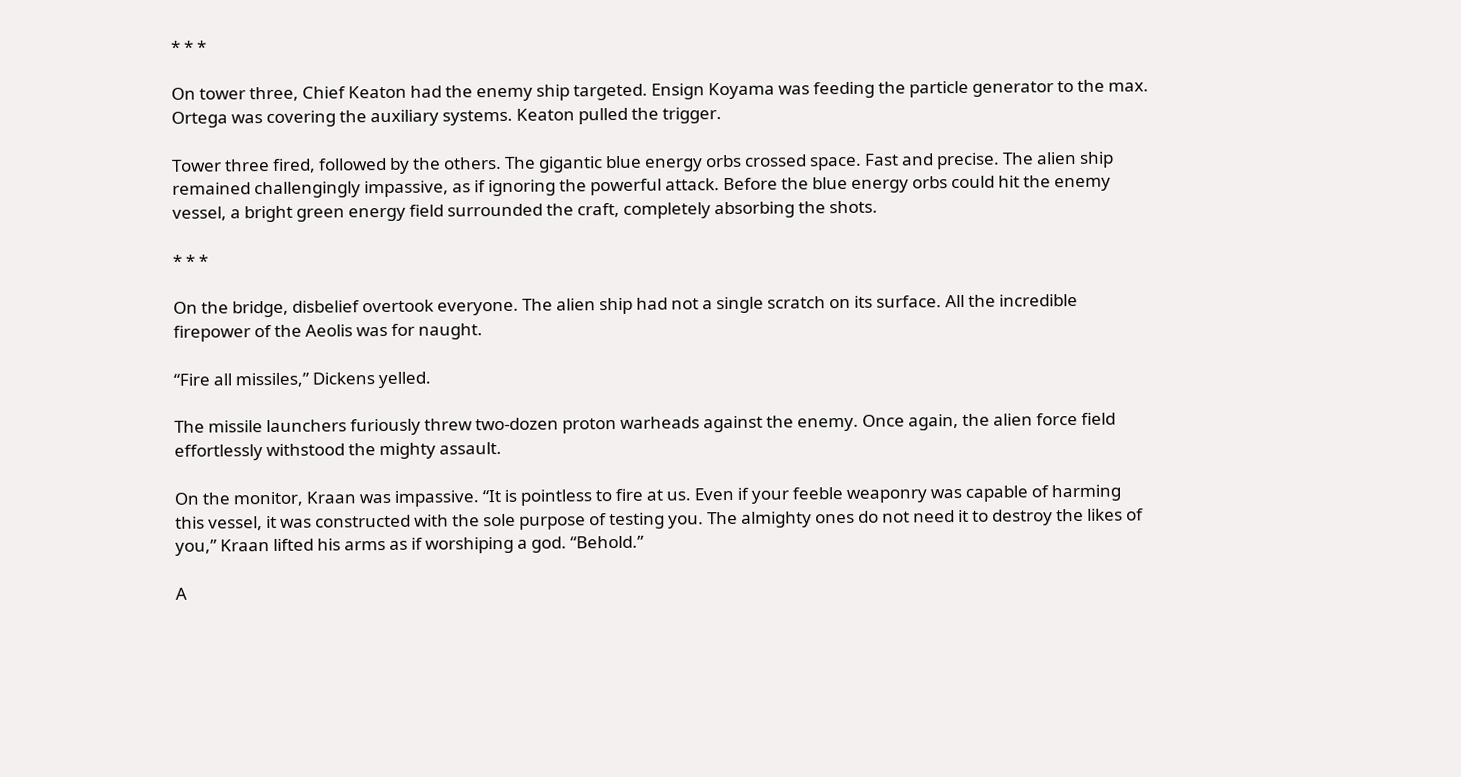* * *

On tower three, Chief Keaton had the enemy ship targeted. Ensign Koyama was feeding the particle generator to the max. Ortega was covering the auxiliary systems. Keaton pulled the trigger.

Tower three fired, followed by the others. The gigantic blue energy orbs crossed space. Fast and precise. The alien ship remained challengingly impassive, as if ignoring the powerful attack. Before the blue energy orbs could hit the enemy vessel, a bright green energy field surrounded the craft, completely absorbing the shots.

* * *

On the bridge, disbelief overtook everyone. The alien ship had not a single scratch on its surface. All the incredible firepower of the Aeolis was for naught.

“Fire all missiles,” Dickens yelled.

The missile launchers furiously threw two-dozen proton warheads against the enemy. Once again, the alien force field effortlessly withstood the mighty assault.

On the monitor, Kraan was impassive. “It is pointless to fire at us. Even if your feeble weaponry was capable of harming this vessel, it was constructed with the sole purpose of testing you. The almighty ones do not need it to destroy the likes of you,” Kraan lifted his arms as if worshiping a god. “Behold.”

A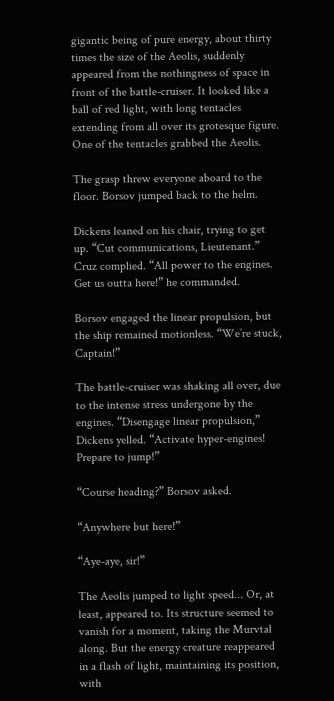gigantic being of pure energy, about thirty times the size of the Aeolis, suddenly appeared from the nothingness of space in front of the battle-cruiser. It looked like a ball of red light, with long tentacles extending from all over its grotesque figure. One of the tentacles grabbed the Aeolis.

The grasp threw everyone aboard to the floor. Borsov jumped back to the helm.

Dickens leaned on his chair, trying to get up. “Cut communications, Lieutenant.” Cruz complied. “All power to the engines. Get us outta here!” he commanded.

Borsov engaged the linear propulsion, but the ship remained motionless. “We’re stuck, Captain!”

The battle-cruiser was shaking all over, due to the intense stress undergone by the engines. “Disengage linear propulsion,” Dickens yelled. “Activate hyper-engines! Prepare to jump!”

“Course heading?” Borsov asked.

“Anywhere but here!”

“Aye-aye, sir!”

The Aeolis jumped to light speed... Or, at least, appeared to. Its structure seemed to vanish for a moment, taking the Murvtal along. But the energy creature reappeared in a flash of light, maintaining its position, with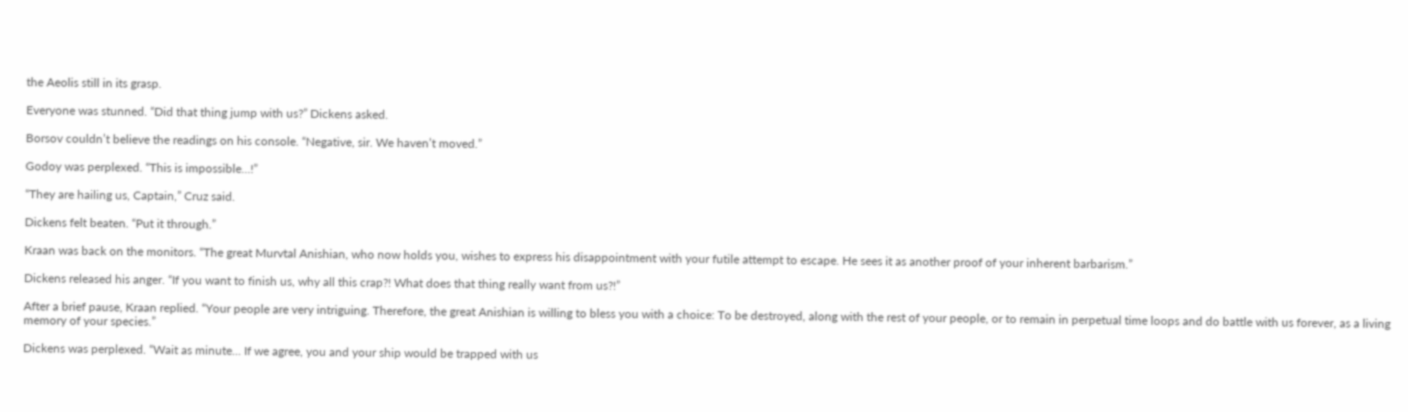the Aeolis still in its grasp.

Everyone was stunned. “Did that thing jump with us?” Dickens asked.

Borsov couldn’t believe the readings on his console. “Negative, sir. We haven’t moved.”

Godoy was perplexed. “This is impossible...!”

“They are hailing us, Captain,” Cruz said.

Dickens felt beaten. “Put it through.”

Kraan was back on the monitors. “The great Murvtal Anishian, who now holds you, wishes to express his disappointment with your futile attempt to escape. He sees it as another proof of your inherent barbarism.”

Dickens released his anger. “If you want to finish us, why all this crap?! What does that thing really want from us?!”

After a brief pause, Kraan replied. “Your people are very intriguing. Therefore, the great Anishian is willing to bless you with a choice: To be destroyed, along with the rest of your people, or to remain in perpetual time loops and do battle with us forever, as a living memory of your species.”

Dickens was perplexed. “Wait as minute... If we agree, you and your ship would be trapped with us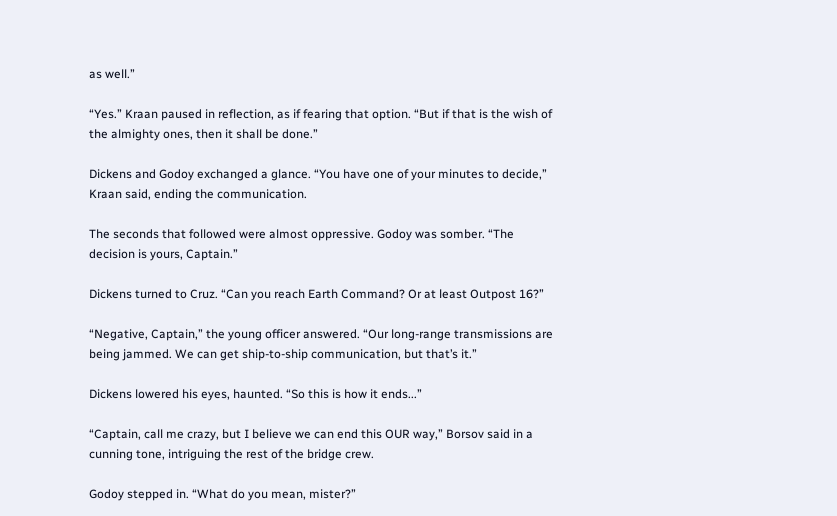as well.”

“Yes.” Kraan paused in reflection, as if fearing that option. “But if that is the wish of the almighty ones, then it shall be done.”

Dickens and Godoy exchanged a glance. “You have one of your minutes to decide,” Kraan said, ending the communication.

The seconds that followed were almost oppressive. Godoy was somber. “The decision is yours, Captain.”

Dickens turned to Cruz. “Can you reach Earth Command? Or at least Outpost 16?”

“Negative, Captain,” the young officer answered. “Our long-range transmissions are being jammed. We can get ship-to-ship communication, but that’s it.”

Dickens lowered his eyes, haunted. “So this is how it ends...”

“Captain, call me crazy, but I believe we can end this OUR way,” Borsov said in a cunning tone, intriguing the rest of the bridge crew.

Godoy stepped in. “What do you mean, mister?”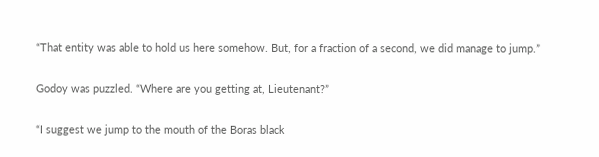“That entity was able to hold us here somehow. But, for a fraction of a second, we did manage to jump.”

Godoy was puzzled. “Where are you getting at, Lieutenant?”

“I suggest we jump to the mouth of the Boras black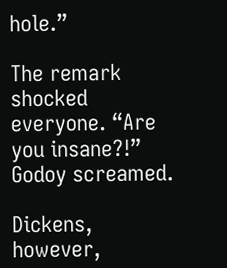hole.”

The remark shocked everyone. “Are you insane?!” Godoy screamed.

Dickens, however,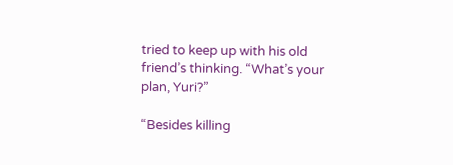tried to keep up with his old friend’s thinking. “What’s your plan, Yuri?”

“Besides killing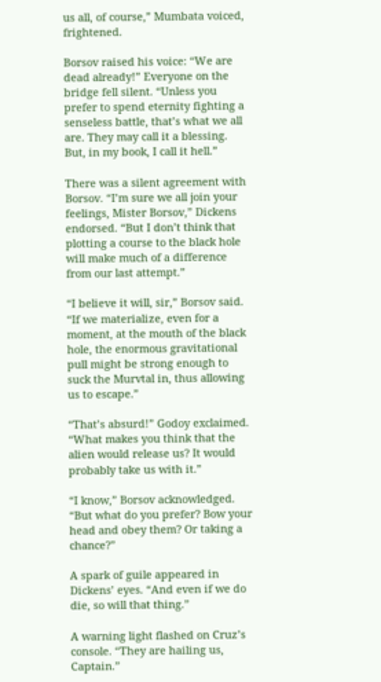us all, of course,” Mumbata voiced, frightened.

Borsov raised his voice: “We are dead already!” Everyone on the bridge fell silent. “Unless you prefer to spend eternity fighting a senseless battle, that’s what we all are. They may call it a blessing. But, in my book, I call it hell.”

There was a silent agreement with Borsov. “I’m sure we all join your feelings, Mister Borsov,” Dickens endorsed. “But I don’t think that plotting a course to the black hole will make much of a difference from our last attempt.”

“I believe it will, sir,” Borsov said. “If we materialize, even for a moment, at the mouth of the black hole, the enormous gravitational pull might be strong enough to suck the Murvtal in, thus allowing us to escape.”

“That’s absurd!” Godoy exclaimed. “What makes you think that the alien would release us? It would probably take us with it.”

“I know,” Borsov acknowledged. “But what do you prefer? Bow your head and obey them? Or taking a chance?”

A spark of guile appeared in Dickens’ eyes. “And even if we do die, so will that thing.”

A warning light flashed on Cruz’s console. “They are hailing us, Captain.”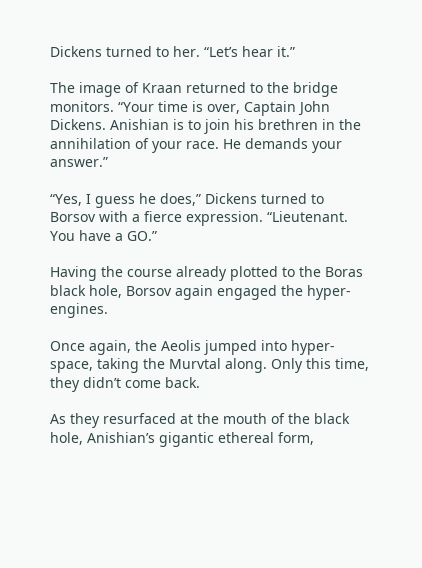Dickens turned to her. “Let’s hear it.”

The image of Kraan returned to the bridge monitors. “Your time is over, Captain John Dickens. Anishian is to join his brethren in the annihilation of your race. He demands your answer.”

“Yes, I guess he does,” Dickens turned to Borsov with a fierce expression. “Lieutenant. You have a GO.”

Having the course already plotted to the Boras black hole, Borsov again engaged the hyper-engines.

Once again, the Aeolis jumped into hyper-space, taking the Murvtal along. Only this time, they didn’t come back.

As they resurfaced at the mouth of the black hole, Anishian’s gigantic ethereal form,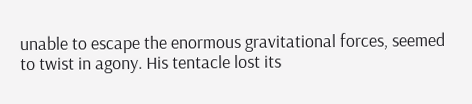unable to escape the enormous gravitational forces, seemed to twist in agony. His tentacle lost its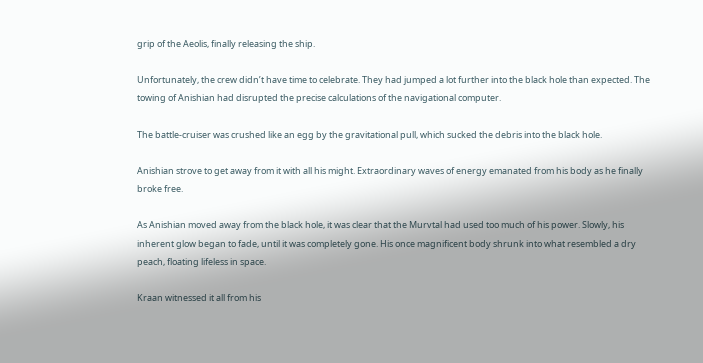grip of the Aeolis, finally releasing the ship.

Unfortunately, the crew didn’t have time to celebrate. They had jumped a lot further into the black hole than expected. The towing of Anishian had disrupted the precise calculations of the navigational computer.

The battle-cruiser was crushed like an egg by the gravitational pull, which sucked the debris into the black hole.

Anishian strove to get away from it with all his might. Extraordinary waves of energy emanated from his body as he finally broke free.

As Anishian moved away from the black hole, it was clear that the Murvtal had used too much of his power. Slowly, his inherent glow began to fade, until it was completely gone. His once magnificent body shrunk into what resembled a dry peach, floating lifeless in space.

Kraan witnessed it all from his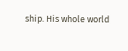ship. His whole world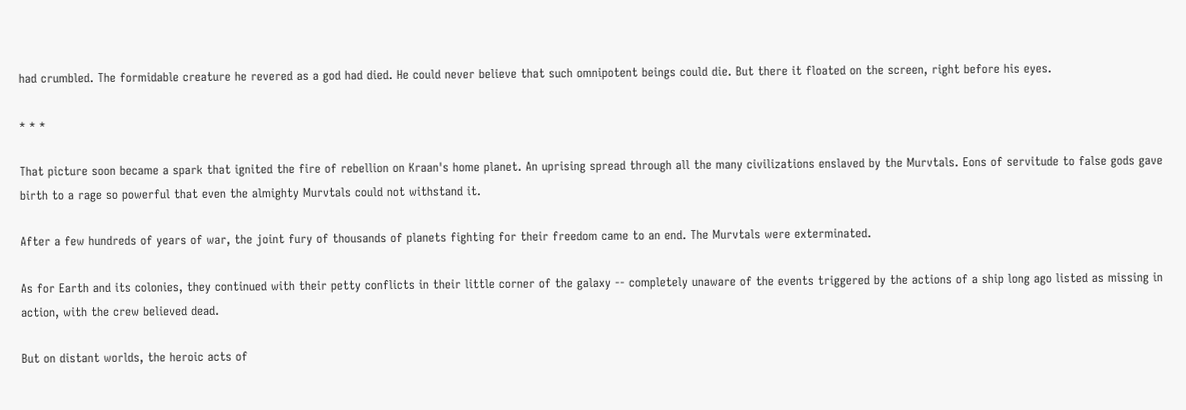had crumbled. The formidable creature he revered as a god had died. He could never believe that such omnipotent beings could die. But there it floated on the screen, right before his eyes.

* * *

That picture soon became a spark that ignited the fire of rebellion on Kraan's home planet. An uprising spread through all the many civilizations enslaved by the Murvtals. Eons of servitude to false gods gave birth to a rage so powerful that even the almighty Murvtals could not withstand it.

After a few hundreds of years of war, the joint fury of thousands of planets fighting for their freedom came to an end. The Murvtals were exterminated.

As for Earth and its colonies, they continued with their petty conflicts in their little corner of the galaxy -- completely unaware of the events triggered by the actions of a ship long ago listed as missing in action, with the crew believed dead.

But on distant worlds, the heroic acts of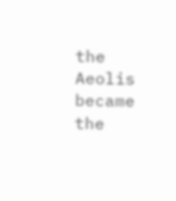the Aeolis became the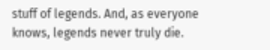stuff of legends. And, as everyone knows, legends never truly die.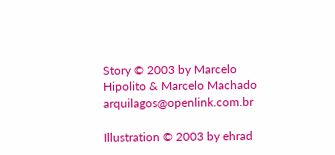Story © 2003 by Marcelo Hipolito & Marcelo Machado arquilagos@openlink.com.br

Illustration © 2003 by ehrad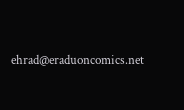ehrad@eraduoncomics.net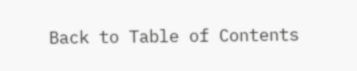Back to Table of Contents